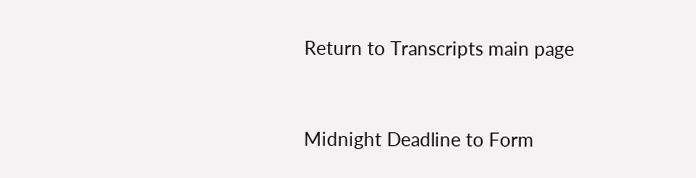Return to Transcripts main page


Midnight Deadline to Form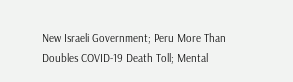New Israeli Government; Peru More Than Doubles COVID-19 Death Toll; Mental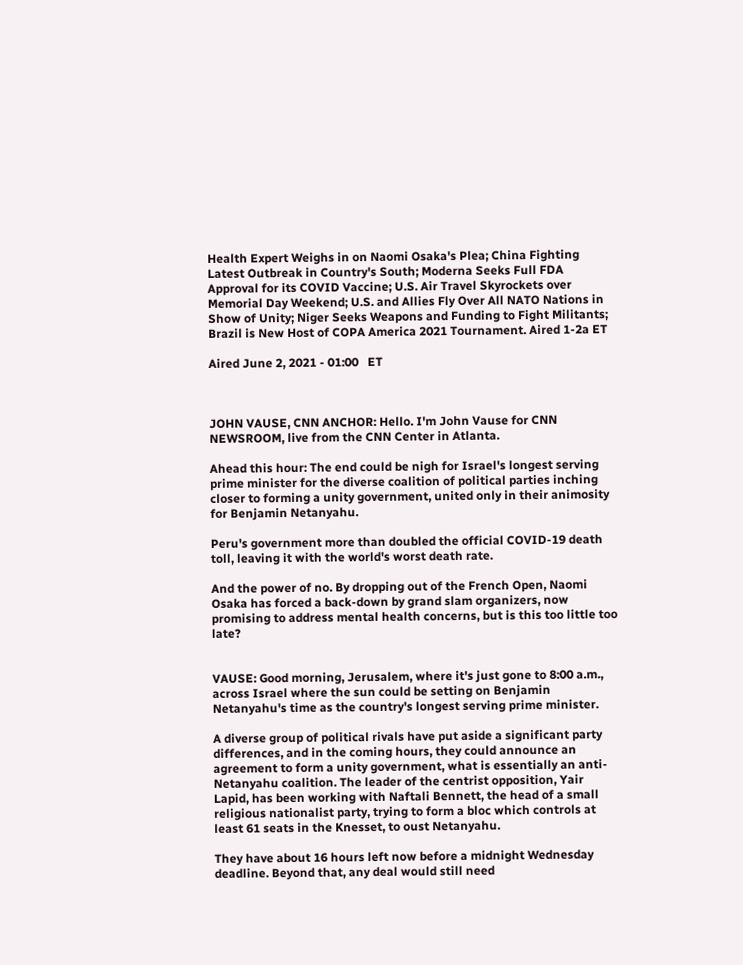Health Expert Weighs in on Naomi Osaka's Plea; China Fighting Latest Outbreak in Country's South; Moderna Seeks Full FDA Approval for its COVID Vaccine; U.S. Air Travel Skyrockets over Memorial Day Weekend; U.S. and Allies Fly Over All NATO Nations in Show of Unity; Niger Seeks Weapons and Funding to Fight Militants; Brazil is New Host of COPA America 2021 Tournament. Aired 1-2a ET

Aired June 2, 2021 - 01:00   ET



JOHN VAUSE, CNN ANCHOR: Hello. I'm John Vause for CNN NEWSROOM, live from the CNN Center in Atlanta.

Ahead this hour: The end could be nigh for Israel's longest serving prime minister for the diverse coalition of political parties inching closer to forming a unity government, united only in their animosity for Benjamin Netanyahu.

Peru's government more than doubled the official COVID-19 death toll, leaving it with the world's worst death rate.

And the power of no. By dropping out of the French Open, Naomi Osaka has forced a back-down by grand slam organizers, now promising to address mental health concerns, but is this too little too late?


VAUSE: Good morning, Jerusalem, where it's just gone to 8:00 a.m., across Israel where the sun could be setting on Benjamin Netanyahu's time as the country's longest serving prime minister.

A diverse group of political rivals have put aside a significant party differences, and in the coming hours, they could announce an agreement to form a unity government, what is essentially an anti-Netanyahu coalition. The leader of the centrist opposition, Yair Lapid, has been working with Naftali Bennett, the head of a small religious nationalist party, trying to form a bloc which controls at least 61 seats in the Knesset, to oust Netanyahu.

They have about 16 hours left now before a midnight Wednesday deadline. Beyond that, any deal would still need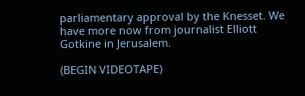parliamentary approval by the Knesset. We have more now from journalist Elliott Gotkine in Jerusalem.

(BEGIN VIDEOTAPE)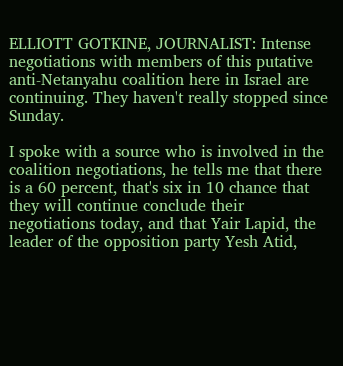ELLIOTT GOTKINE, JOURNALIST: Intense negotiations with members of this putative anti-Netanyahu coalition here in Israel are continuing. They haven't really stopped since Sunday.

I spoke with a source who is involved in the coalition negotiations, he tells me that there is a 60 percent, that's six in 10 chance that they will continue conclude their negotiations today, and that Yair Lapid, the leader of the opposition party Yesh Atid,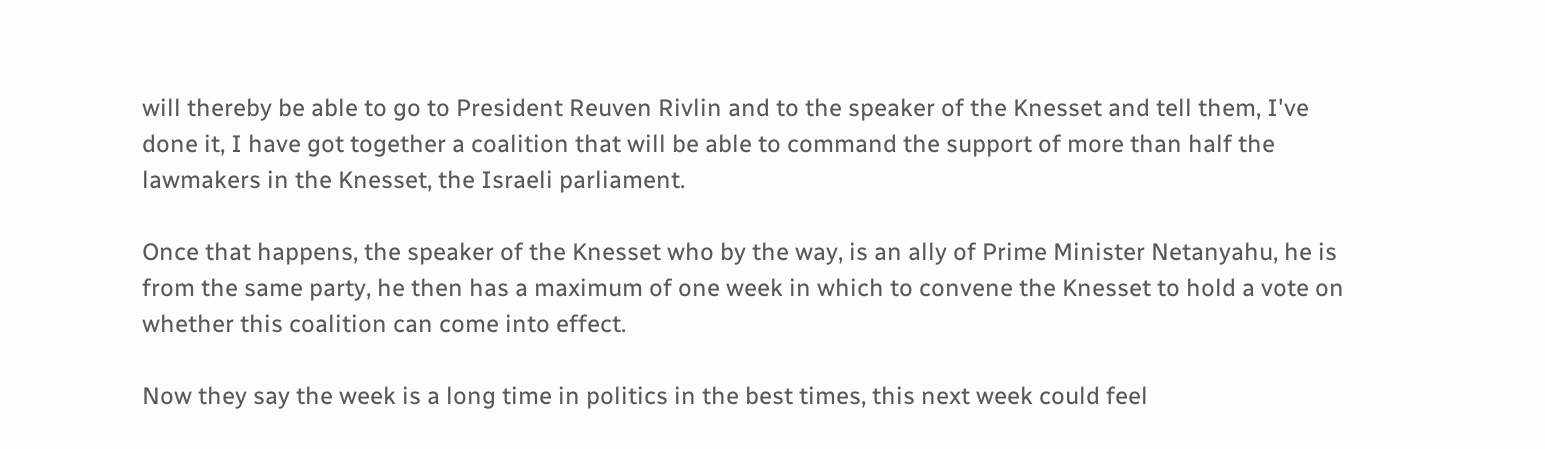will thereby be able to go to President Reuven Rivlin and to the speaker of the Knesset and tell them, I've done it, I have got together a coalition that will be able to command the support of more than half the lawmakers in the Knesset, the Israeli parliament.

Once that happens, the speaker of the Knesset who by the way, is an ally of Prime Minister Netanyahu, he is from the same party, he then has a maximum of one week in which to convene the Knesset to hold a vote on whether this coalition can come into effect.

Now they say the week is a long time in politics in the best times, this next week could feel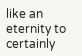like an eternity to certainly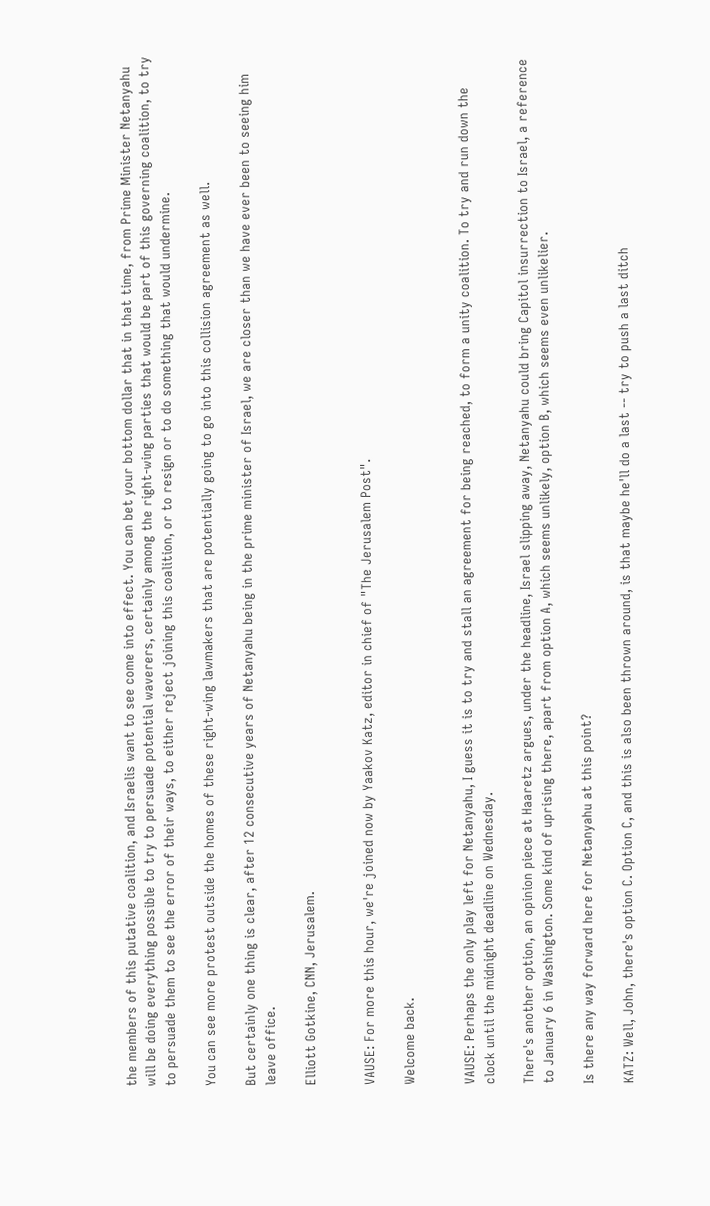the members of this putative coalition, and Israelis want to see come into effect. You can bet your bottom dollar that in that time, from Prime Minister Netanyahu will be doing everything possible to try to persuade potential waverers, certainly among the right-wing parties that would be part of this governing coalition, to try to persuade them to see the error of their ways, to either reject joining this coalition, or to resign or to do something that would undermine.

You can see more protest outside the homes of these right-wing lawmakers that are potentially going to go into this collision agreement as well.

But certainly one thing is clear, after 12 consecutive years of Netanyahu being in the prime minister of Israel, we are closer than we have ever been to seeing him leave office.

Elliott Gotkine, CNN, Jerusalem.


VAUSE: For more this hour, we're joined now by Yaakov Katz, editor in chief of "The Jerusalem Post".

Welcome back.


VAUSE: Perhaps the only play left for Netanyahu, I guess it is to try and stall an agreement for being reached, to form a unity coalition. To try and run down the clock until the midnight deadline on Wednesday.

There's another option, an opinion piece at Haaretz argues, under the headline, Israel slipping away, Netanyahu could bring Capitol insurrection to Israel, a reference to January 6 in Washington. Some kind of uprising there, apart from option A, which seems unlikely, option B, which seems even unlikelier.

Is there any way forward here for Netanyahu at this point?

KATZ: Well, John, there's option C. Option C, and this is also been thrown around, is that maybe he'll do a last -- try to push a last ditch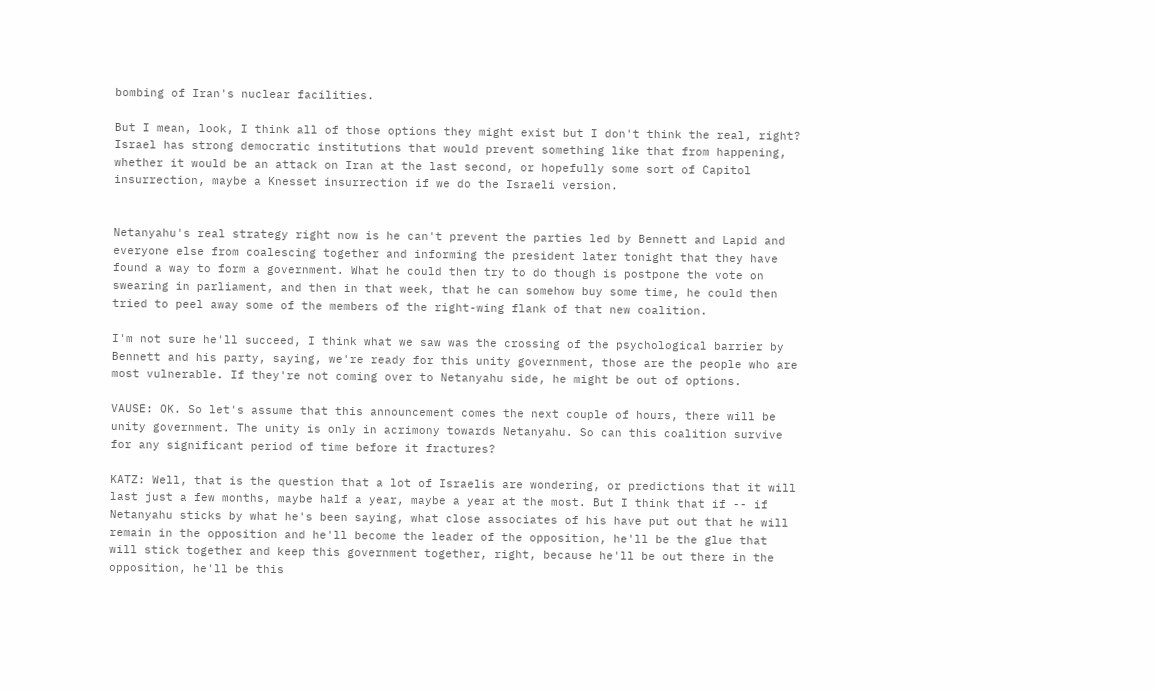bombing of Iran's nuclear facilities.

But I mean, look, I think all of those options they might exist but I don't think the real, right? Israel has strong democratic institutions that would prevent something like that from happening, whether it would be an attack on Iran at the last second, or hopefully some sort of Capitol insurrection, maybe a Knesset insurrection if we do the Israeli version.


Netanyahu's real strategy right now is he can't prevent the parties led by Bennett and Lapid and everyone else from coalescing together and informing the president later tonight that they have found a way to form a government. What he could then try to do though is postpone the vote on swearing in parliament, and then in that week, that he can somehow buy some time, he could then tried to peel away some of the members of the right-wing flank of that new coalition.

I'm not sure he'll succeed, I think what we saw was the crossing of the psychological barrier by Bennett and his party, saying, we're ready for this unity government, those are the people who are most vulnerable. If they're not coming over to Netanyahu side, he might be out of options.

VAUSE: OK. So let's assume that this announcement comes the next couple of hours, there will be unity government. The unity is only in acrimony towards Netanyahu. So can this coalition survive for any significant period of time before it fractures?

KATZ: Well, that is the question that a lot of Israelis are wondering, or predictions that it will last just a few months, maybe half a year, maybe a year at the most. But I think that if -- if Netanyahu sticks by what he's been saying, what close associates of his have put out that he will remain in the opposition and he'll become the leader of the opposition, he'll be the glue that will stick together and keep this government together, right, because he'll be out there in the opposition, he'll be this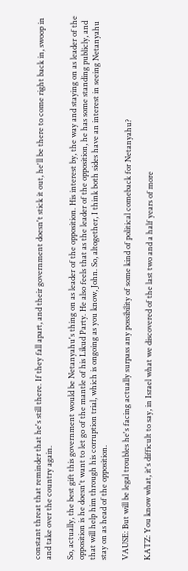constant threat that reminder that he's still there. If they fall apart, and their government doesn't stick it out, he'll be there to come right back in, swoop in and take over the country again.

So, actually, the best gift this government would be Netanyahu's thing on as leader of the opposition. His interest by, the way and staying on as leader of the opposition is he doesn't want to let go of the mantle of his Likud Party. He also feels that as the leader of the opposition, he has some standing publicly, and that will help him through his corruption trial, which is ongoing as you know, John. So, altogether, I think both sides have an interest in seeing Netanyahu stay on as head of the opposition.

VAUSE: But will be legal troubles he's facing actually surpass any possibility of some kind of political comeback for Netanyahu?

KATZ: You know what, it's difficult to say, in Israel what we discovered of the last two and a half years of more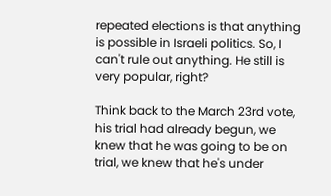repeated elections is that anything is possible in Israeli politics. So, I can't rule out anything. He still is very popular, right?

Think back to the March 23rd vote, his trial had already begun, we knew that he was going to be on trial, we knew that he's under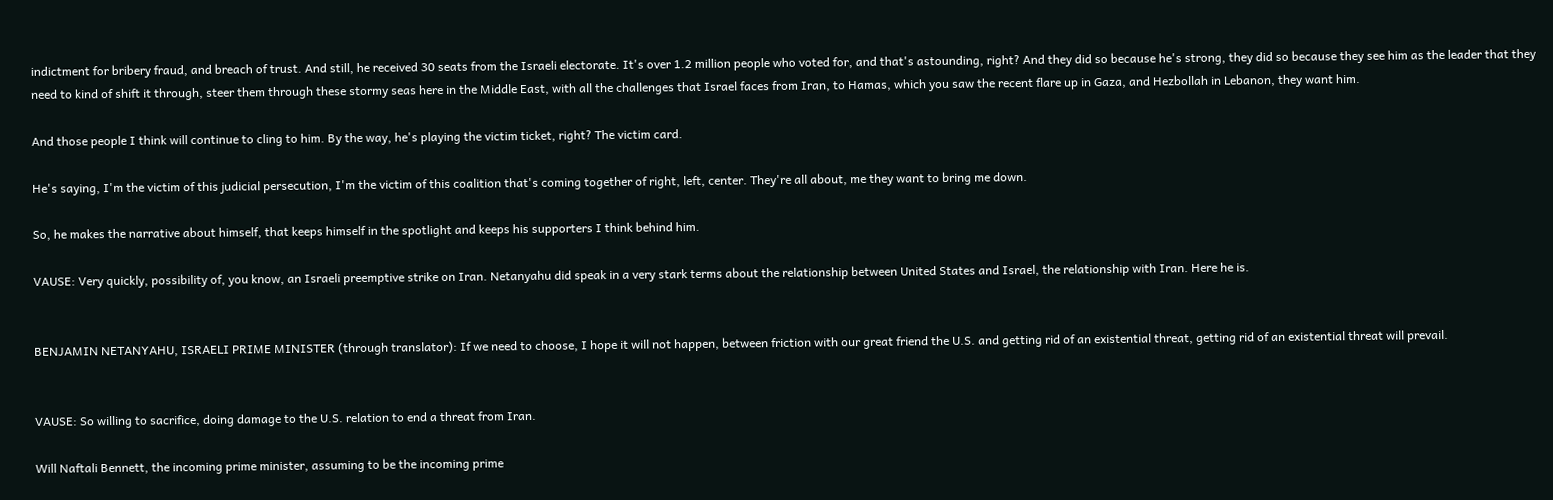indictment for bribery fraud, and breach of trust. And still, he received 30 seats from the Israeli electorate. It's over 1.2 million people who voted for, and that's astounding, right? And they did so because he's strong, they did so because they see him as the leader that they need to kind of shift it through, steer them through these stormy seas here in the Middle East, with all the challenges that Israel faces from Iran, to Hamas, which you saw the recent flare up in Gaza, and Hezbollah in Lebanon, they want him.

And those people I think will continue to cling to him. By the way, he's playing the victim ticket, right? The victim card.

He's saying, I'm the victim of this judicial persecution, I'm the victim of this coalition that's coming together of right, left, center. They're all about, me they want to bring me down.

So, he makes the narrative about himself, that keeps himself in the spotlight and keeps his supporters I think behind him.

VAUSE: Very quickly, possibility of, you know, an Israeli preemptive strike on Iran. Netanyahu did speak in a very stark terms about the relationship between United States and Israel, the relationship with Iran. Here he is.


BENJAMIN NETANYAHU, ISRAELI PRIME MINISTER (through translator): If we need to choose, I hope it will not happen, between friction with our great friend the U.S. and getting rid of an existential threat, getting rid of an existential threat will prevail.


VAUSE: So willing to sacrifice, doing damage to the U.S. relation to end a threat from Iran.

Will Naftali Bennett, the incoming prime minister, assuming to be the incoming prime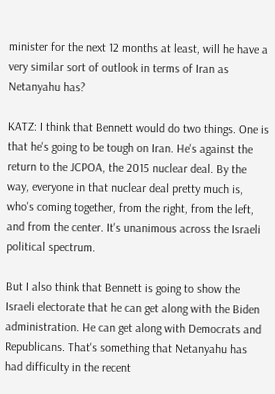minister for the next 12 months at least, will he have a very similar sort of outlook in terms of Iran as Netanyahu has?

KATZ: I think that Bennett would do two things. One is that he's going to be tough on Iran. He's against the return to the JCPOA, the 2015 nuclear deal. By the way, everyone in that nuclear deal pretty much is, who's coming together, from the right, from the left, and from the center. It's unanimous across the Israeli political spectrum.

But I also think that Bennett is going to show the Israeli electorate that he can get along with the Biden administration. He can get along with Democrats and Republicans. That's something that Netanyahu has had difficulty in the recent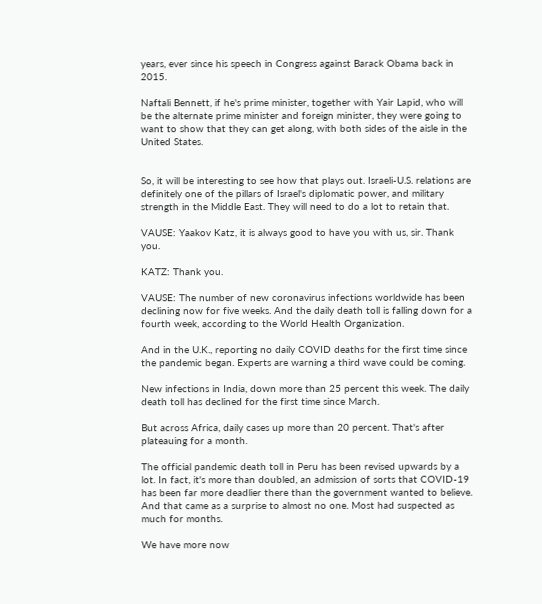years, ever since his speech in Congress against Barack Obama back in 2015.

Naftali Bennett, if he's prime minister, together with Yair Lapid, who will be the alternate prime minister and foreign minister, they were going to want to show that they can get along, with both sides of the aisle in the United States.


So, it will be interesting to see how that plays out. Israeli-U.S. relations are definitely one of the pillars of Israel's diplomatic power, and military strength in the Middle East. They will need to do a lot to retain that.

VAUSE: Yaakov Katz, it is always good to have you with us, sir. Thank you.

KATZ: Thank you.

VAUSE: The number of new coronavirus infections worldwide has been declining now for five weeks. And the daily death toll is falling down for a fourth week, according to the World Health Organization.

And in the U.K., reporting no daily COVID deaths for the first time since the pandemic began. Experts are warning a third wave could be coming.

New infections in India, down more than 25 percent this week. The daily death toll has declined for the first time since March.

But across Africa, daily cases up more than 20 percent. That's after plateauing for a month.

The official pandemic death toll in Peru has been revised upwards by a lot. In fact, it's more than doubled, an admission of sorts that COVID-19 has been far more deadlier there than the government wanted to believe. And that came as a surprise to almost no one. Most had suspected as much for months.

We have more now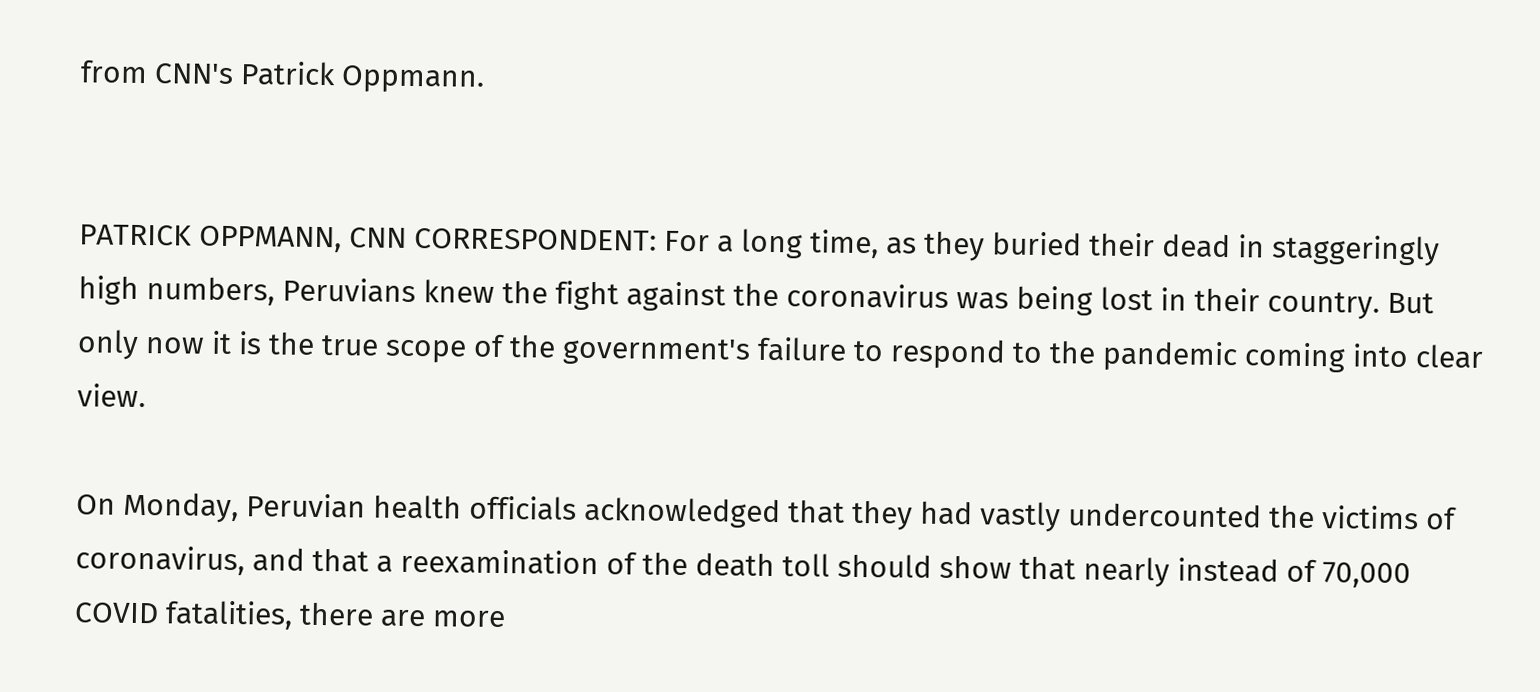from CNN's Patrick Oppmann.


PATRICK OPPMANN, CNN CORRESPONDENT: For a long time, as they buried their dead in staggeringly high numbers, Peruvians knew the fight against the coronavirus was being lost in their country. But only now it is the true scope of the government's failure to respond to the pandemic coming into clear view.

On Monday, Peruvian health officials acknowledged that they had vastly undercounted the victims of coronavirus, and that a reexamination of the death toll should show that nearly instead of 70,000 COVID fatalities, there are more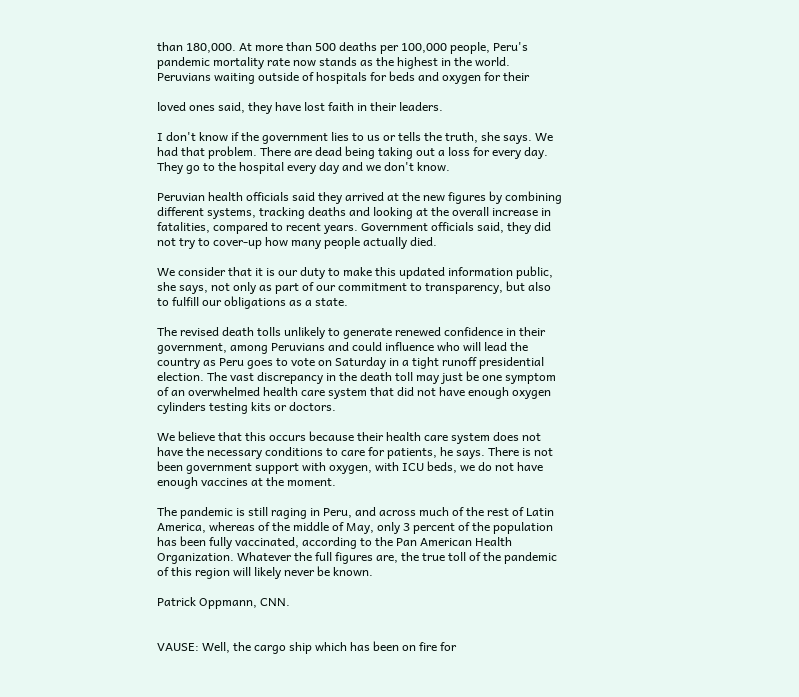than 180,000. At more than 500 deaths per 100,000 people, Peru's pandemic mortality rate now stands as the highest in the world. Peruvians waiting outside of hospitals for beds and oxygen for their

loved ones said, they have lost faith in their leaders.

I don't know if the government lies to us or tells the truth, she says. We had that problem. There are dead being taking out a loss for every day. They go to the hospital every day and we don't know.

Peruvian health officials said they arrived at the new figures by combining different systems, tracking deaths and looking at the overall increase in fatalities, compared to recent years. Government officials said, they did not try to cover-up how many people actually died.

We consider that it is our duty to make this updated information public, she says, not only as part of our commitment to transparency, but also to fulfill our obligations as a state.

The revised death tolls unlikely to generate renewed confidence in their government, among Peruvians and could influence who will lead the country as Peru goes to vote on Saturday in a tight runoff presidential election. The vast discrepancy in the death toll may just be one symptom of an overwhelmed health care system that did not have enough oxygen cylinders testing kits or doctors.

We believe that this occurs because their health care system does not have the necessary conditions to care for patients, he says. There is not been government support with oxygen, with ICU beds, we do not have enough vaccines at the moment.

The pandemic is still raging in Peru, and across much of the rest of Latin America, whereas of the middle of May, only 3 percent of the population has been fully vaccinated, according to the Pan American Health Organization. Whatever the full figures are, the true toll of the pandemic of this region will likely never be known.

Patrick Oppmann, CNN.


VAUSE: Well, the cargo ship which has been on fire for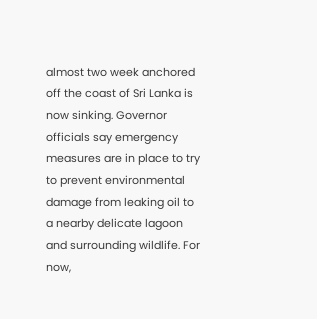almost two week anchored off the coast of Sri Lanka is now sinking. Governor officials say emergency measures are in place to try to prevent environmental damage from leaking oil to a nearby delicate lagoon and surrounding wildlife. For now,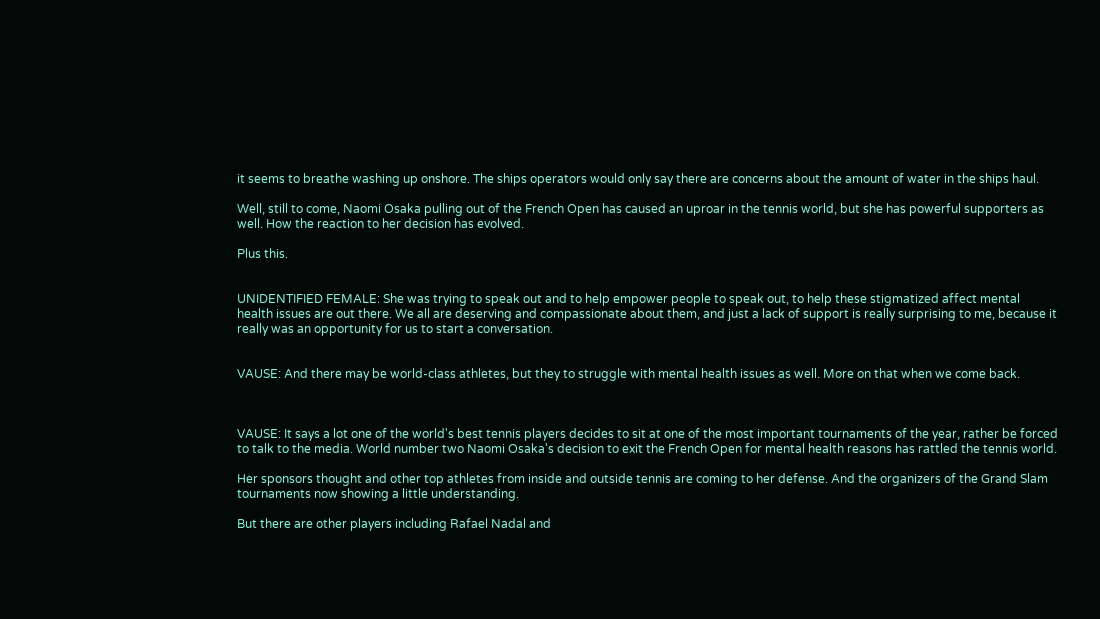it seems to breathe washing up onshore. The ships operators would only say there are concerns about the amount of water in the ships haul.

Well, still to come, Naomi Osaka pulling out of the French Open has caused an uproar in the tennis world, but she has powerful supporters as well. How the reaction to her decision has evolved.

Plus this.


UNIDENTIFIED FEMALE: She was trying to speak out and to help empower people to speak out, to help these stigmatized affect mental health issues are out there. We all are deserving and compassionate about them, and just a lack of support is really surprising to me, because it really was an opportunity for us to start a conversation.


VAUSE: And there may be world-class athletes, but they to struggle with mental health issues as well. More on that when we come back.



VAUSE: It says a lot one of the world's best tennis players decides to sit at one of the most important tournaments of the year, rather be forced to talk to the media. World number two Naomi Osaka's decision to exit the French Open for mental health reasons has rattled the tennis world.

Her sponsors thought and other top athletes from inside and outside tennis are coming to her defense. And the organizers of the Grand Slam tournaments now showing a little understanding.

But there are other players including Rafael Nadal and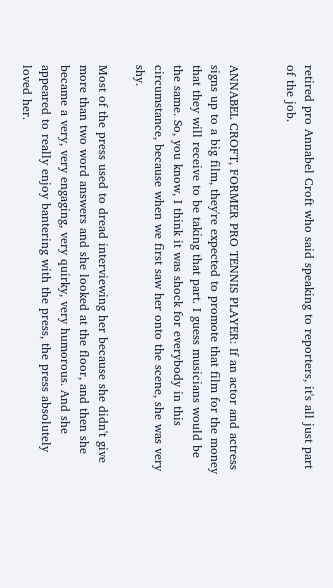retired pro Annabel Croft who said speaking to reporters, it's all just part of the job.


ANNABEL CROFT, FORMER PRO TENNIS PLAYER: If an actor and actress signs up to a big film, they're expected to promote that film for the money that they will receive to be taking that part. I guess musicians would be the same. So, you know, I think it was shock for everybody in this circumstance, because when we first saw her onto the scene, she was very shy.

Most of the press used to dread interviewing her because she didn't give more than two word answers and she looked at the floor, and then she became a very, very engaging, very quirky, very humorous. And she appeared to really enjoy bantering with the press, the press absolutely loved her.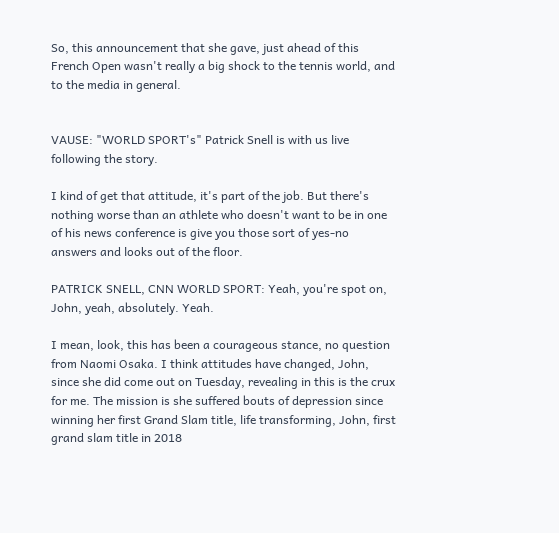So, this announcement that she gave, just ahead of this French Open wasn't really a big shock to the tennis world, and to the media in general.


VAUSE: "WORLD SPORT's" Patrick Snell is with us live following the story.

I kind of get that attitude, it's part of the job. But there's nothing worse than an athlete who doesn't want to be in one of his news conference is give you those sort of yes-no answers and looks out of the floor.

PATRICK SNELL, CNN WORLD SPORT: Yeah, you're spot on, John, yeah, absolutely. Yeah.

I mean, look, this has been a courageous stance, no question from Naomi Osaka. I think attitudes have changed, John, since she did come out on Tuesday, revealing in this is the crux for me. The mission is she suffered bouts of depression since winning her first Grand Slam title, life transforming, John, first grand slam title in 2018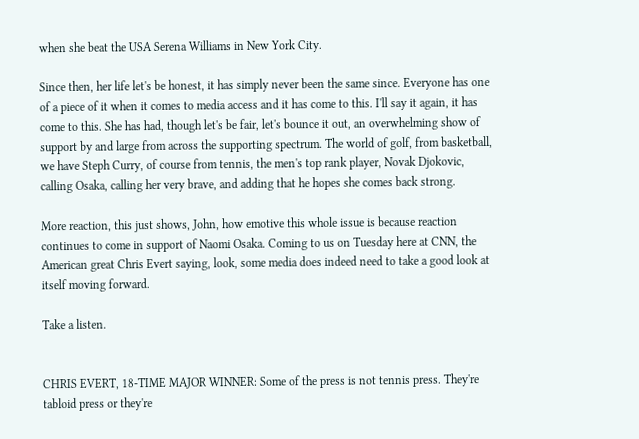when she beat the USA Serena Williams in New York City.

Since then, her life let's be honest, it has simply never been the same since. Everyone has one of a piece of it when it comes to media access and it has come to this. I'll say it again, it has come to this. She has had, though let's be fair, let's bounce it out, an overwhelming show of support by and large from across the supporting spectrum. The world of golf, from basketball, we have Steph Curry, of course from tennis, the men's top rank player, Novak Djokovic, calling Osaka, calling her very brave, and adding that he hopes she comes back strong.

More reaction, this just shows, John, how emotive this whole issue is because reaction continues to come in support of Naomi Osaka. Coming to us on Tuesday here at CNN, the American great Chris Evert saying, look, some media does indeed need to take a good look at itself moving forward.

Take a listen.


CHRIS EVERT, 18-TIME MAJOR WINNER: Some of the press is not tennis press. They're tabloid press or they're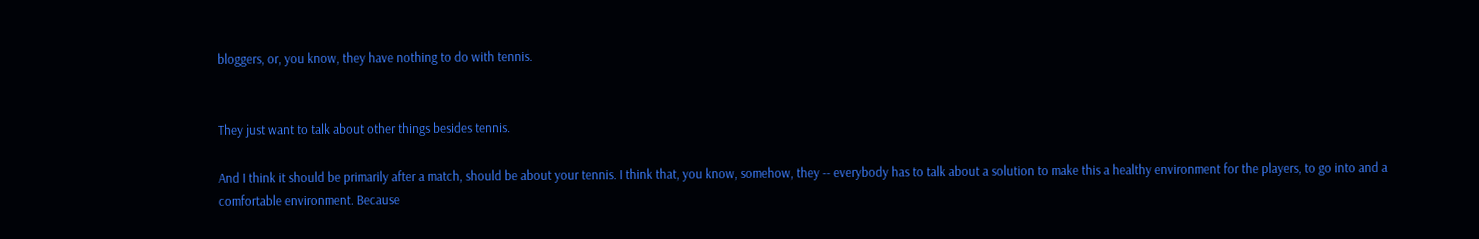bloggers, or, you know, they have nothing to do with tennis.


They just want to talk about other things besides tennis.

And I think it should be primarily after a match, should be about your tennis. I think that, you know, somehow, they -- everybody has to talk about a solution to make this a healthy environment for the players, to go into and a comfortable environment. Because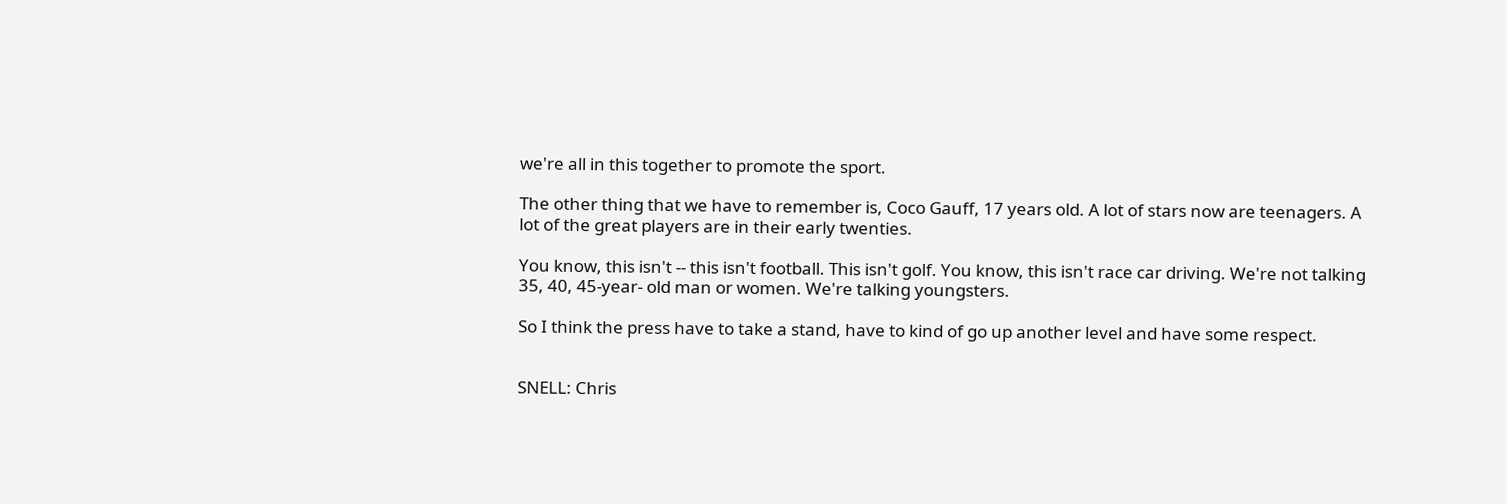we're all in this together to promote the sport.

The other thing that we have to remember is, Coco Gauff, 17 years old. A lot of stars now are teenagers. A lot of the great players are in their early twenties.

You know, this isn't -- this isn't football. This isn't golf. You know, this isn't race car driving. We're not talking 35, 40, 45-year- old man or women. We're talking youngsters.

So I think the press have to take a stand, have to kind of go up another level and have some respect.


SNELL: Chris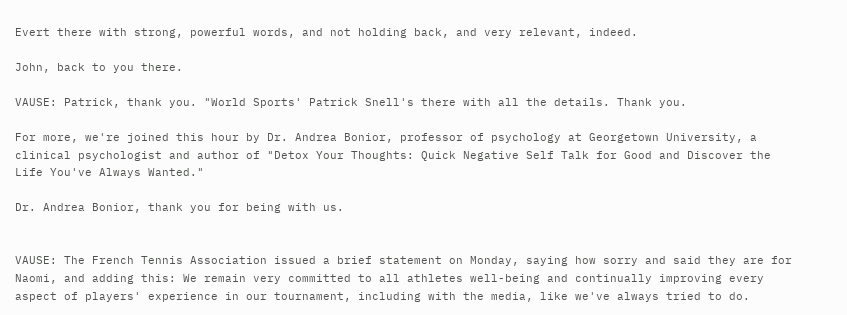Evert there with strong, powerful words, and not holding back, and very relevant, indeed.

John, back to you there.

VAUSE: Patrick, thank you. "World Sports' Patrick Snell's there with all the details. Thank you.

For more, we're joined this hour by Dr. Andrea Bonior, professor of psychology at Georgetown University, a clinical psychologist and author of "Detox Your Thoughts: Quick Negative Self Talk for Good and Discover the Life You've Always Wanted."

Dr. Andrea Bonior, thank you for being with us.


VAUSE: The French Tennis Association issued a brief statement on Monday, saying how sorry and said they are for Naomi, and adding this: We remain very committed to all athletes well-being and continually improving every aspect of players' experience in our tournament, including with the media, like we've always tried to do.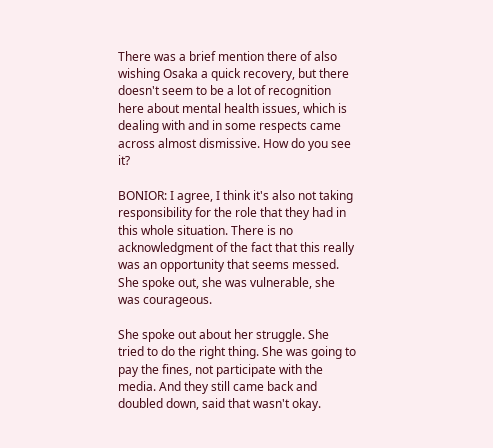There was a brief mention there of also wishing Osaka a quick recovery, but there doesn't seem to be a lot of recognition here about mental health issues, which is dealing with and in some respects came across almost dismissive. How do you see it?

BONIOR: I agree, I think it's also not taking responsibility for the role that they had in this whole situation. There is no acknowledgment of the fact that this really was an opportunity that seems messed. She spoke out, she was vulnerable, she was courageous.

She spoke out about her struggle. She tried to do the right thing. She was going to pay the fines, not participate with the media. And they still came back and doubled down, said that wasn't okay.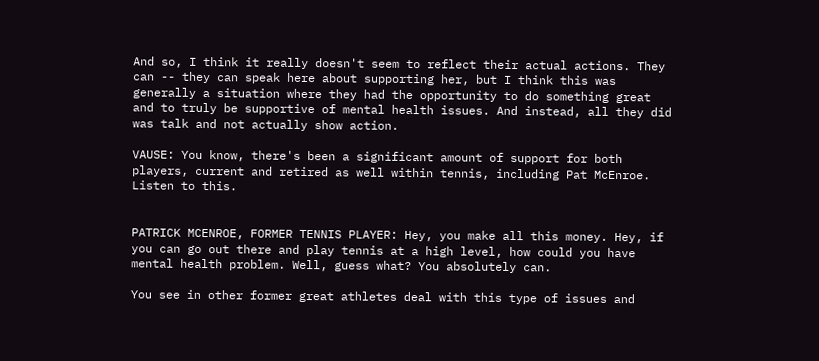And so, I think it really doesn't seem to reflect their actual actions. They can -- they can speak here about supporting her, but I think this was generally a situation where they had the opportunity to do something great and to truly be supportive of mental health issues. And instead, all they did was talk and not actually show action.

VAUSE: You know, there's been a significant amount of support for both players, current and retired as well within tennis, including Pat McEnroe. Listen to this.


PATRICK MCENROE, FORMER TENNIS PLAYER: Hey, you make all this money. Hey, if you can go out there and play tennis at a high level, how could you have mental health problem. Well, guess what? You absolutely can.

You see in other former great athletes deal with this type of issues and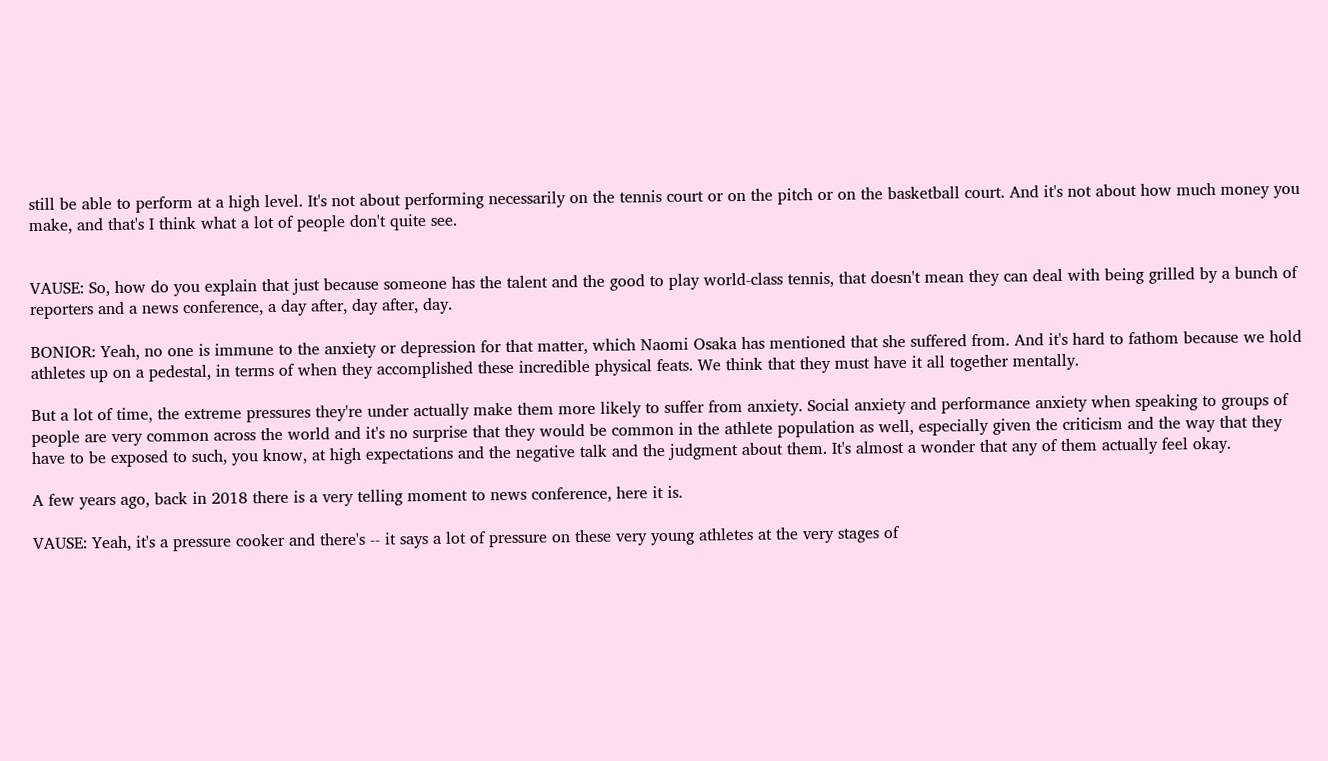still be able to perform at a high level. It's not about performing necessarily on the tennis court or on the pitch or on the basketball court. And it's not about how much money you make, and that's I think what a lot of people don't quite see.


VAUSE: So, how do you explain that just because someone has the talent and the good to play world-class tennis, that doesn't mean they can deal with being grilled by a bunch of reporters and a news conference, a day after, day after, day.

BONIOR: Yeah, no one is immune to the anxiety or depression for that matter, which Naomi Osaka has mentioned that she suffered from. And it's hard to fathom because we hold athletes up on a pedestal, in terms of when they accomplished these incredible physical feats. We think that they must have it all together mentally.

But a lot of time, the extreme pressures they're under actually make them more likely to suffer from anxiety. Social anxiety and performance anxiety when speaking to groups of people are very common across the world and it's no surprise that they would be common in the athlete population as well, especially given the criticism and the way that they have to be exposed to such, you know, at high expectations and the negative talk and the judgment about them. It's almost a wonder that any of them actually feel okay.

A few years ago, back in 2018 there is a very telling moment to news conference, here it is.

VAUSE: Yeah, it's a pressure cooker and there's -- it says a lot of pressure on these very young athletes at the very stages of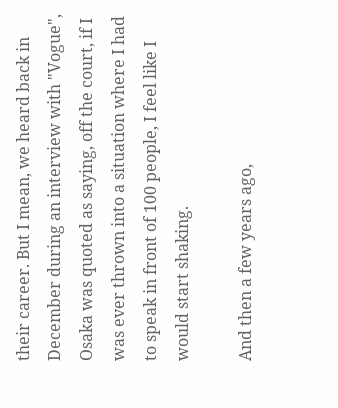their career. But I mean, we heard back in December during an interview with "Vogue", Osaka was quoted as saying, off the court, if I was ever thrown into a situation where I had to speak in front of 100 people, I feel like I would start shaking.

And then a few years ago,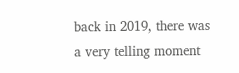back in 2019, there was a very telling moment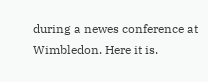during a newes conference at Wimbledon. Here it is.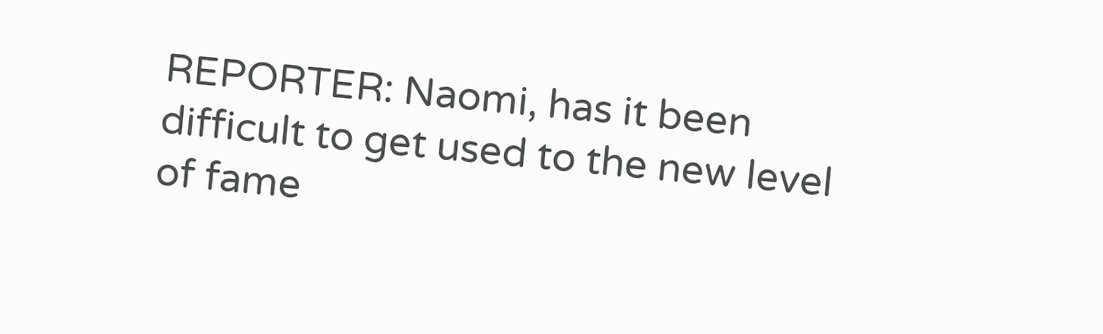REPORTER: Naomi, has it been difficult to get used to the new level of fame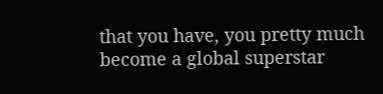that you have, you pretty much become a global superstar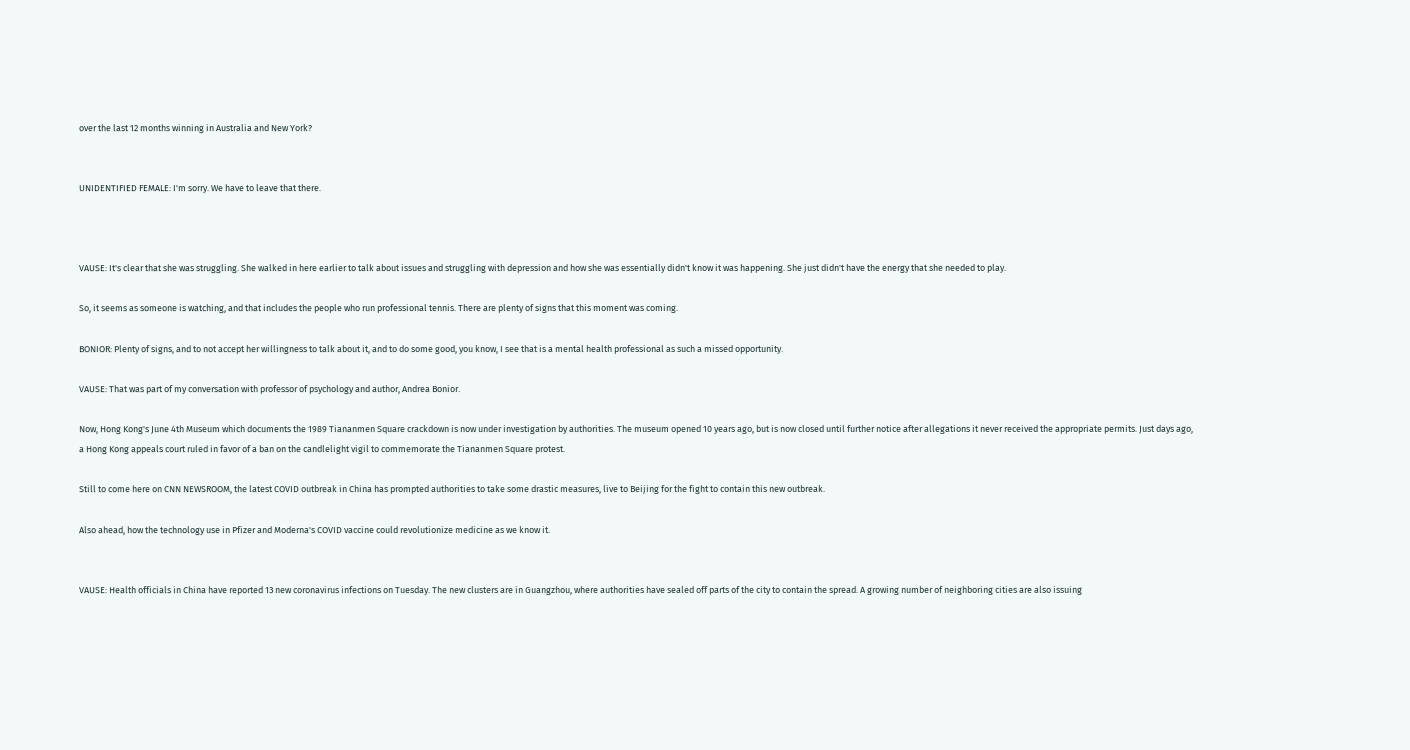over the last 12 months winning in Australia and New York?


UNIDENTIFIED FEMALE: I'm sorry. We have to leave that there.



VAUSE: It's clear that she was struggling. She walked in here earlier to talk about issues and struggling with depression and how she was essentially didn't know it was happening. She just didn't have the energy that she needed to play.

So, it seems as someone is watching, and that includes the people who run professional tennis. There are plenty of signs that this moment was coming.

BONIOR: Plenty of signs, and to not accept her willingness to talk about it, and to do some good, you know, I see that is a mental health professional as such a missed opportunity.

VAUSE: That was part of my conversation with professor of psychology and author, Andrea Bonior.

Now, Hong Kong's June 4th Museum which documents the 1989 Tiananmen Square crackdown is now under investigation by authorities. The museum opened 10 years ago, but is now closed until further notice after allegations it never received the appropriate permits. Just days ago, a Hong Kong appeals court ruled in favor of a ban on the candlelight vigil to commemorate the Tiananmen Square protest.

Still to come here on CNN NEWSROOM, the latest COVID outbreak in China has prompted authorities to take some drastic measures, live to Beijing for the fight to contain this new outbreak.

Also ahead, how the technology use in Pfizer and Moderna's COVID vaccine could revolutionize medicine as we know it.


VAUSE: Health officials in China have reported 13 new coronavirus infections on Tuesday. The new clusters are in Guangzhou, where authorities have sealed off parts of the city to contain the spread. A growing number of neighboring cities are also issuing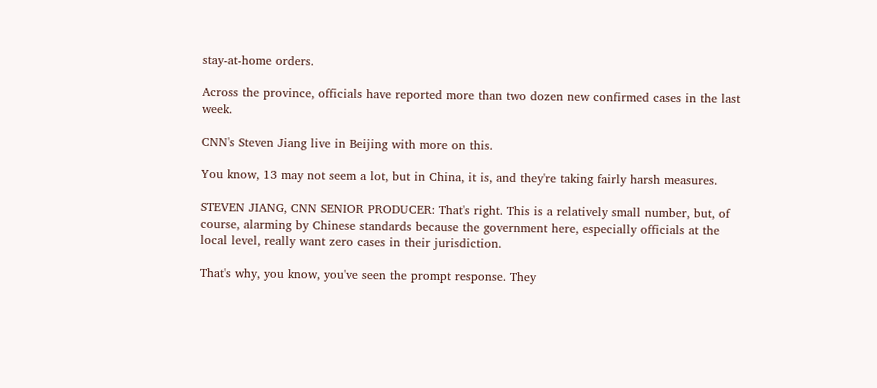stay-at-home orders.

Across the province, officials have reported more than two dozen new confirmed cases in the last week.

CNN's Steven Jiang live in Beijing with more on this.

You know, 13 may not seem a lot, but in China, it is, and they're taking fairly harsh measures.

STEVEN JIANG, CNN SENIOR PRODUCER: That's right. This is a relatively small number, but, of course, alarming by Chinese standards because the government here, especially officials at the local level, really want zero cases in their jurisdiction.

That's why, you know, you've seen the prompt response. They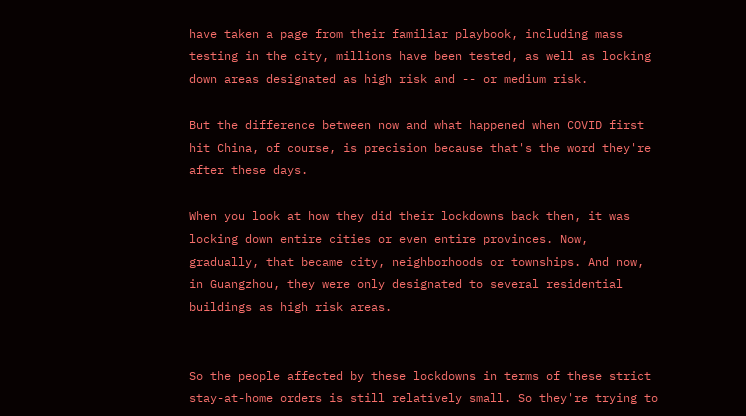have taken a page from their familiar playbook, including mass testing in the city, millions have been tested, as well as locking down areas designated as high risk and -- or medium risk.

But the difference between now and what happened when COVID first hit China, of course, is precision because that's the word they're after these days.

When you look at how they did their lockdowns back then, it was locking down entire cities or even entire provinces. Now, gradually, that became city, neighborhoods or townships. And now, in Guangzhou, they were only designated to several residential buildings as high risk areas.


So the people affected by these lockdowns in terms of these strict stay-at-home orders is still relatively small. So they're trying to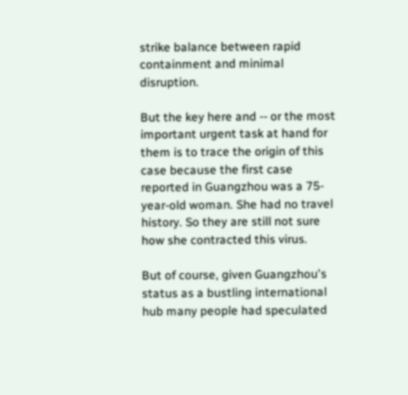strike balance between rapid containment and minimal disruption.

But the key here and -- or the most important urgent task at hand for them is to trace the origin of this case because the first case reported in Guangzhou was a 75-year-old woman. She had no travel history. So they are still not sure how she contracted this virus.

But of course, given Guangzhou's status as a bustling international hub many people had speculated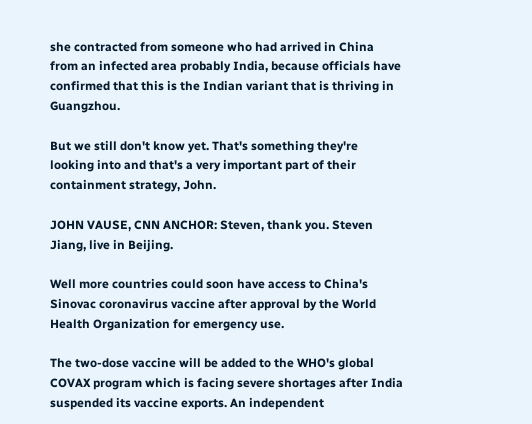she contracted from someone who had arrived in China from an infected area probably India, because officials have confirmed that this is the Indian variant that is thriving in Guangzhou.

But we still don't know yet. That's something they're looking into and that's a very important part of their containment strategy, John.

JOHN VAUSE, CNN ANCHOR: Steven, thank you. Steven Jiang, live in Beijing.

Well more countries could soon have access to China's Sinovac coronavirus vaccine after approval by the World Health Organization for emergency use.

The two-dose vaccine will be added to the WHO's global COVAX program which is facing severe shortages after India suspended its vaccine exports. An independent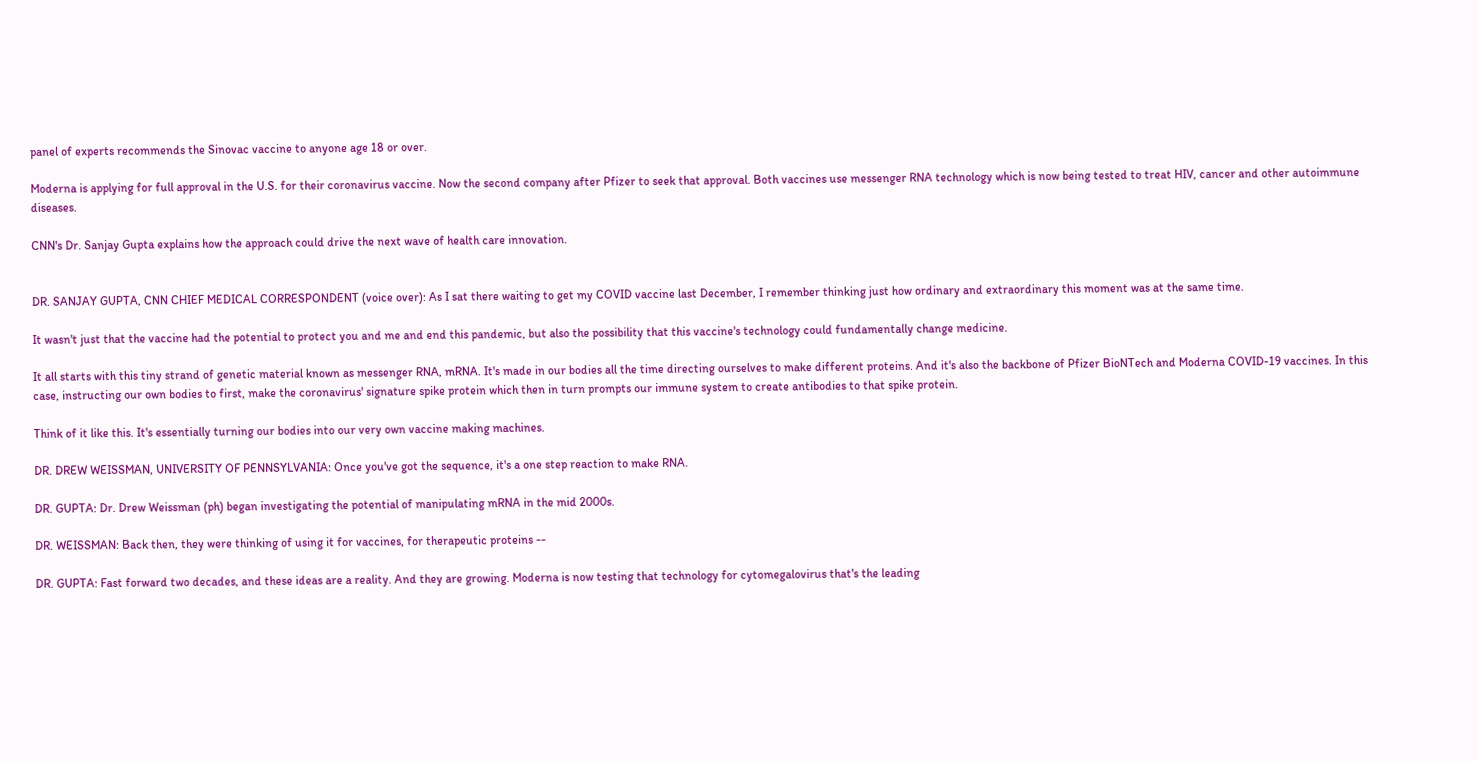panel of experts recommends the Sinovac vaccine to anyone age 18 or over.

Moderna is applying for full approval in the U.S. for their coronavirus vaccine. Now the second company after Pfizer to seek that approval. Both vaccines use messenger RNA technology which is now being tested to treat HIV, cancer and other autoimmune diseases.

CNN's Dr. Sanjay Gupta explains how the approach could drive the next wave of health care innovation.


DR. SANJAY GUPTA, CNN CHIEF MEDICAL CORRESPONDENT (voice over): As I sat there waiting to get my COVID vaccine last December, I remember thinking just how ordinary and extraordinary this moment was at the same time.

It wasn't just that the vaccine had the potential to protect you and me and end this pandemic, but also the possibility that this vaccine's technology could fundamentally change medicine.

It all starts with this tiny strand of genetic material known as messenger RNA, mRNA. It's made in our bodies all the time directing ourselves to make different proteins. And it's also the backbone of Pfizer BioNTech and Moderna COVID-19 vaccines. In this case, instructing our own bodies to first, make the coronavirus' signature spike protein which then in turn prompts our immune system to create antibodies to that spike protein.

Think of it like this. It's essentially turning our bodies into our very own vaccine making machines.

DR. DREW WEISSMAN, UNIVERSITY OF PENNSYLVANIA: Once you've got the sequence, it's a one step reaction to make RNA.

DR. GUPTA: Dr. Drew Weissman (ph) began investigating the potential of manipulating mRNA in the mid 2000s.

DR. WEISSMAN: Back then, they were thinking of using it for vaccines, for therapeutic proteins --

DR. GUPTA: Fast forward two decades, and these ideas are a reality. And they are growing. Moderna is now testing that technology for cytomegalovirus that's the leading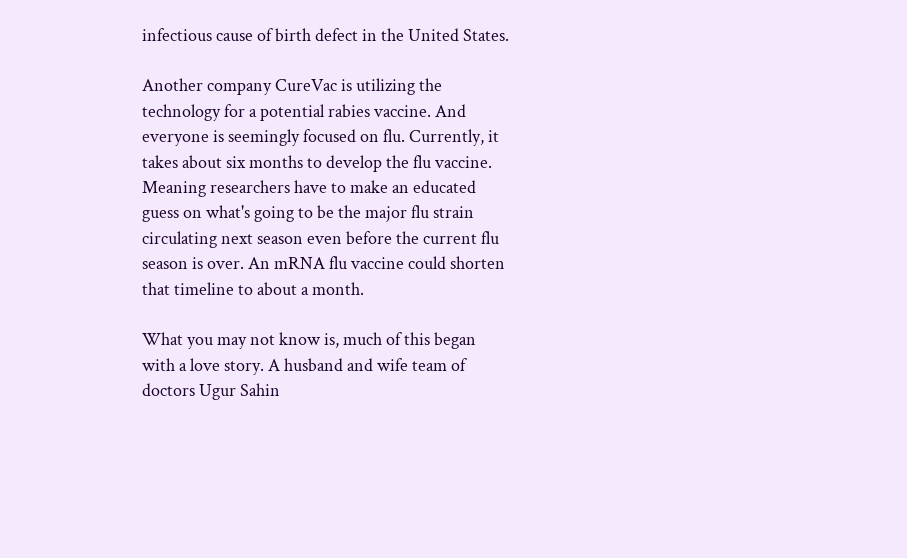infectious cause of birth defect in the United States.

Another company CureVac is utilizing the technology for a potential rabies vaccine. And everyone is seemingly focused on flu. Currently, it takes about six months to develop the flu vaccine. Meaning researchers have to make an educated guess on what's going to be the major flu strain circulating next season even before the current flu season is over. An mRNA flu vaccine could shorten that timeline to about a month.

What you may not know is, much of this began with a love story. A husband and wife team of doctors Ugur Sahin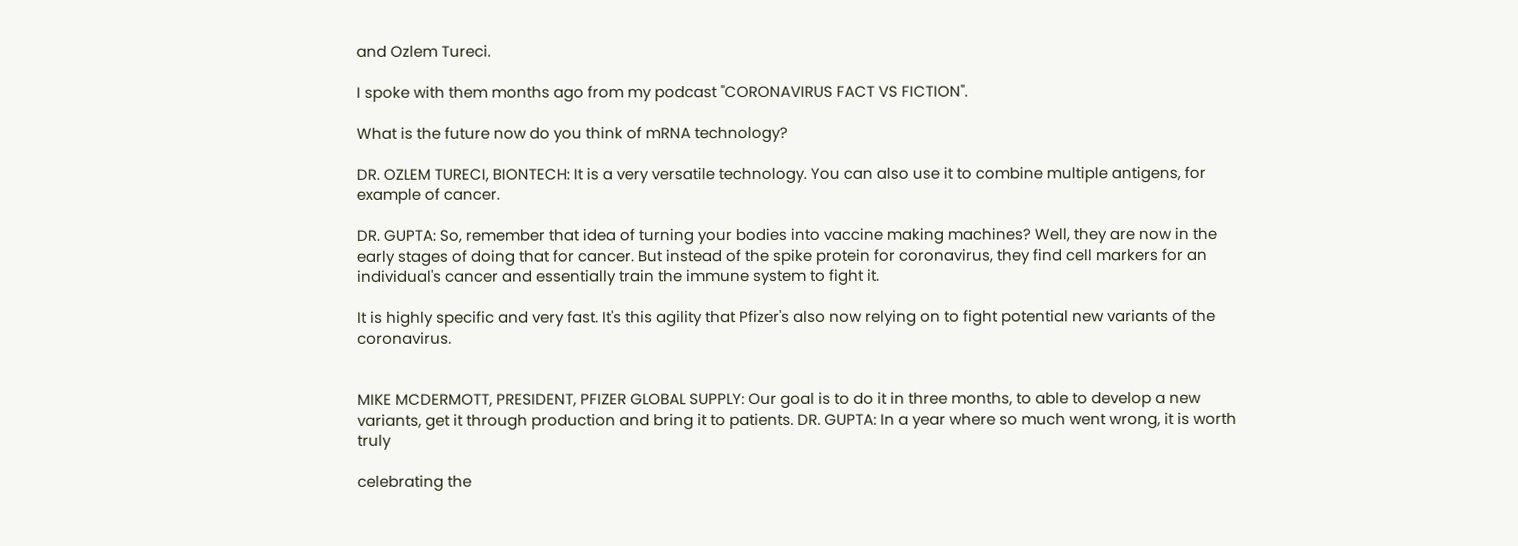and Ozlem Tureci.

I spoke with them months ago from my podcast "CORONAVIRUS FACT VS FICTION".

What is the future now do you think of mRNA technology?

DR. OZLEM TURECI, BIONTECH: It is a very versatile technology. You can also use it to combine multiple antigens, for example of cancer.

DR. GUPTA: So, remember that idea of turning your bodies into vaccine making machines? Well, they are now in the early stages of doing that for cancer. But instead of the spike protein for coronavirus, they find cell markers for an individual's cancer and essentially train the immune system to fight it.

It is highly specific and very fast. It's this agility that Pfizer's also now relying on to fight potential new variants of the coronavirus.


MIKE MCDERMOTT, PRESIDENT, PFIZER GLOBAL SUPPLY: Our goal is to do it in three months, to able to develop a new variants, get it through production and bring it to patients. DR. GUPTA: In a year where so much went wrong, it is worth truly

celebrating the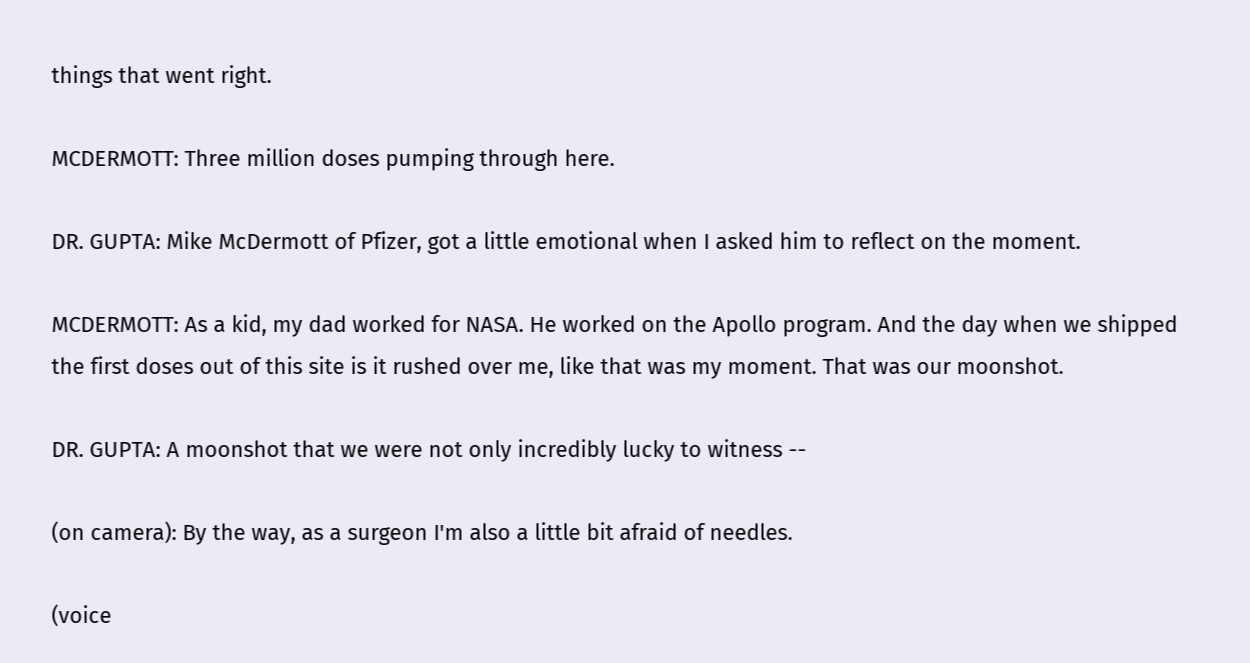things that went right.

MCDERMOTT: Three million doses pumping through here.

DR. GUPTA: Mike McDermott of Pfizer, got a little emotional when I asked him to reflect on the moment.

MCDERMOTT: As a kid, my dad worked for NASA. He worked on the Apollo program. And the day when we shipped the first doses out of this site is it rushed over me, like that was my moment. That was our moonshot.

DR. GUPTA: A moonshot that we were not only incredibly lucky to witness --

(on camera): By the way, as a surgeon I'm also a little bit afraid of needles.

(voice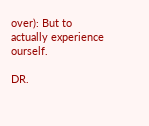over): But to actually experience ourself.

DR.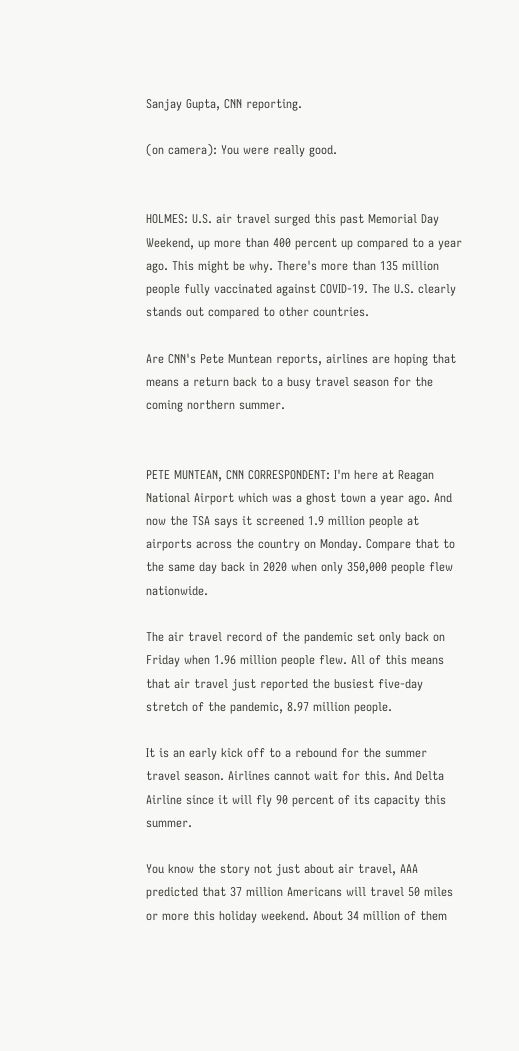Sanjay Gupta, CNN reporting.

(on camera): You were really good.


HOLMES: U.S. air travel surged this past Memorial Day Weekend, up more than 400 percent up compared to a year ago. This might be why. There's more than 135 million people fully vaccinated against COVID-19. The U.S. clearly stands out compared to other countries.

Are CNN's Pete Muntean reports, airlines are hoping that means a return back to a busy travel season for the coming northern summer.


PETE MUNTEAN, CNN CORRESPONDENT: I'm here at Reagan National Airport which was a ghost town a year ago. And now the TSA says it screened 1.9 million people at airports across the country on Monday. Compare that to the same day back in 2020 when only 350,000 people flew nationwide.

The air travel record of the pandemic set only back on Friday when 1.96 million people flew. All of this means that air travel just reported the busiest five-day stretch of the pandemic, 8.97 million people.

It is an early kick off to a rebound for the summer travel season. Airlines cannot wait for this. And Delta Airline since it will fly 90 percent of its capacity this summer.

You know the story not just about air travel, AAA predicted that 37 million Americans will travel 50 miles or more this holiday weekend. About 34 million of them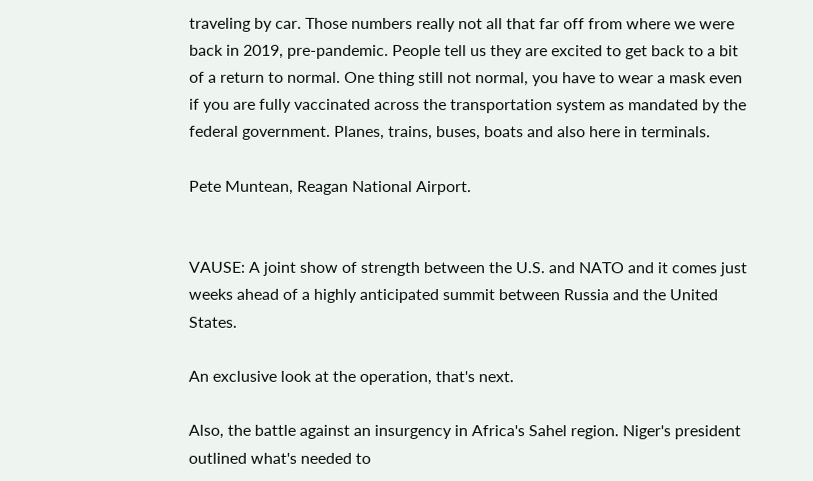traveling by car. Those numbers really not all that far off from where we were back in 2019, pre-pandemic. People tell us they are excited to get back to a bit of a return to normal. One thing still not normal, you have to wear a mask even if you are fully vaccinated across the transportation system as mandated by the federal government. Planes, trains, buses, boats and also here in terminals.

Pete Muntean, Reagan National Airport.


VAUSE: A joint show of strength between the U.S. and NATO and it comes just weeks ahead of a highly anticipated summit between Russia and the United States.

An exclusive look at the operation, that's next.

Also, the battle against an insurgency in Africa's Sahel region. Niger's president outlined what's needed to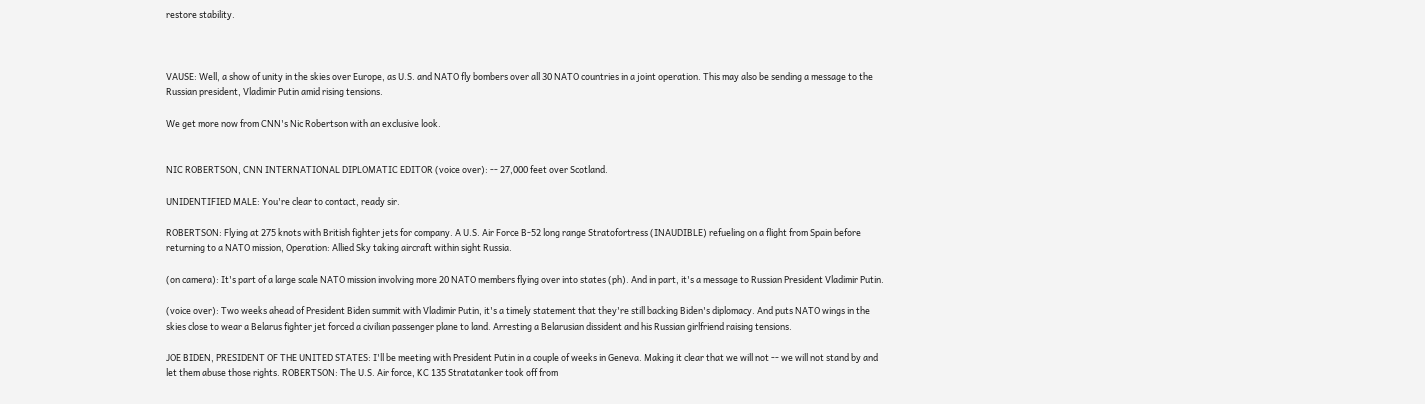restore stability.



VAUSE: Well, a show of unity in the skies over Europe, as U.S. and NATO fly bombers over all 30 NATO countries in a joint operation. This may also be sending a message to the Russian president, Vladimir Putin amid rising tensions.

We get more now from CNN's Nic Robertson with an exclusive look.


NIC ROBERTSON, CNN INTERNATIONAL DIPLOMATIC EDITOR (voice over): -- 27,000 feet over Scotland.

UNIDENTIFIED MALE: You're clear to contact, ready sir.

ROBERTSON: Flying at 275 knots with British fighter jets for company. A U.S. Air Force B-52 long range Stratofortress (INAUDIBLE) refueling on a flight from Spain before returning to a NATO mission, Operation: Allied Sky taking aircraft within sight Russia.

(on camera): It's part of a large scale NATO mission involving more 20 NATO members flying over into states (ph). And in part, it's a message to Russian President Vladimir Putin.

(voice over): Two weeks ahead of President Biden summit with Vladimir Putin, it's a timely statement that they're still backing Biden's diplomacy. And puts NATO wings in the skies close to wear a Belarus fighter jet forced a civilian passenger plane to land. Arresting a Belarusian dissident and his Russian girlfriend raising tensions.

JOE BIDEN, PRESIDENT OF THE UNITED STATES: I'll be meeting with President Putin in a couple of weeks in Geneva. Making it clear that we will not -- we will not stand by and let them abuse those rights. ROBERTSON: The U.S. Air force, KC 135 Stratatanker took off from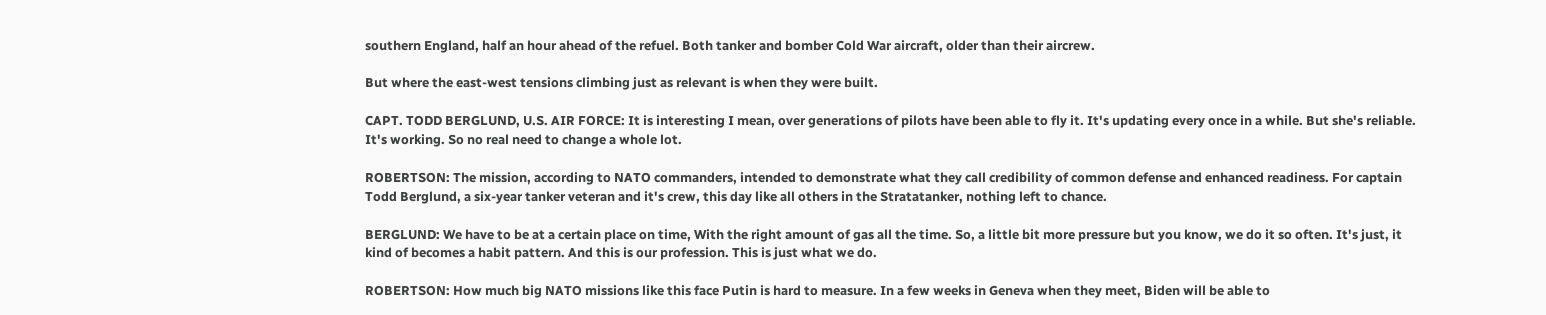southern England, half an hour ahead of the refuel. Both tanker and bomber Cold War aircraft, older than their aircrew.

But where the east-west tensions climbing just as relevant is when they were built.

CAPT. TODD BERGLUND, U.S. AIR FORCE: It is interesting I mean, over generations of pilots have been able to fly it. It's updating every once in a while. But she's reliable. It's working. So no real need to change a whole lot.

ROBERTSON: The mission, according to NATO commanders, intended to demonstrate what they call credibility of common defense and enhanced readiness. For captain Todd Berglund, a six-year tanker veteran and it's crew, this day like all others in the Stratatanker, nothing left to chance.

BERGLUND: We have to be at a certain place on time, With the right amount of gas all the time. So, a little bit more pressure but you know, we do it so often. It's just, it kind of becomes a habit pattern. And this is our profession. This is just what we do.

ROBERTSON: How much big NATO missions like this face Putin is hard to measure. In a few weeks in Geneva when they meet, Biden will be able to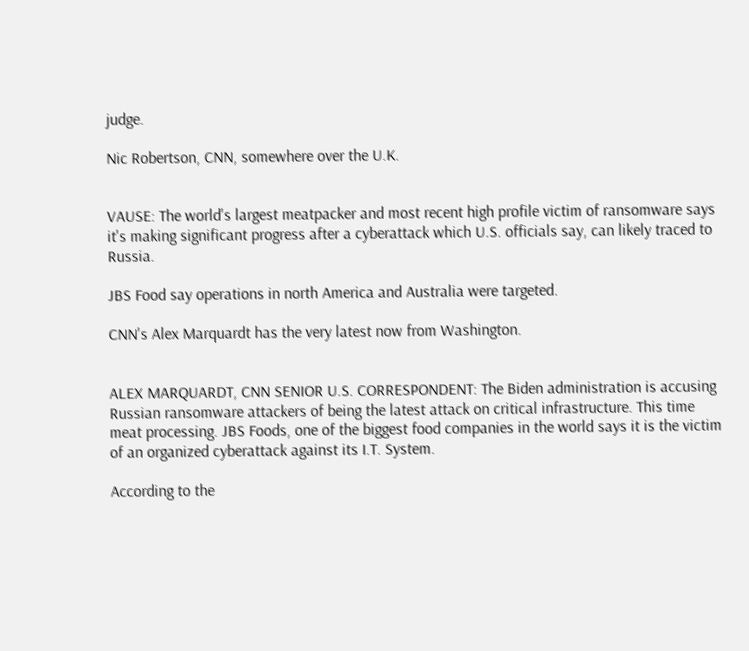judge.

Nic Robertson, CNN, somewhere over the U.K.


VAUSE: The world's largest meatpacker and most recent high profile victim of ransomware says it's making significant progress after a cyberattack which U.S. officials say, can likely traced to Russia.

JBS Food say operations in north America and Australia were targeted.

CNN's Alex Marquardt has the very latest now from Washington.


ALEX MARQUARDT, CNN SENIOR U.S. CORRESPONDENT: The Biden administration is accusing Russian ransomware attackers of being the latest attack on critical infrastructure. This time meat processing. JBS Foods, one of the biggest food companies in the world says it is the victim of an organized cyberattack against its I.T. System.

According to the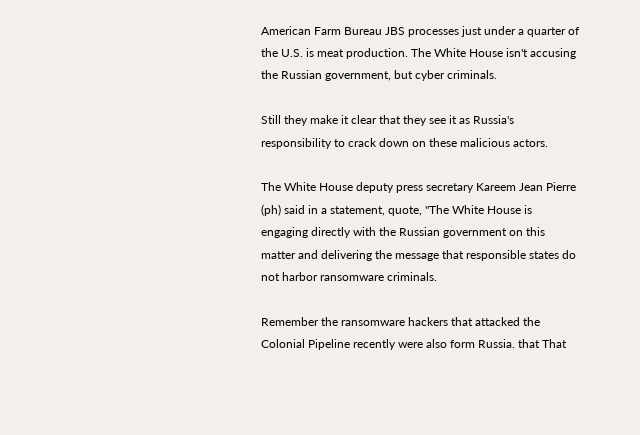American Farm Bureau JBS processes just under a quarter of the U.S. is meat production. The White House isn't accusing the Russian government, but cyber criminals.

Still they make it clear that they see it as Russia's responsibility to crack down on these malicious actors.

The White House deputy press secretary Kareem Jean Pierre (ph) said in a statement, quote, "The White House is engaging directly with the Russian government on this matter and delivering the message that responsible states do not harbor ransomware criminals.

Remember the ransomware hackers that attacked the Colonial Pipeline recently were also form Russia. that That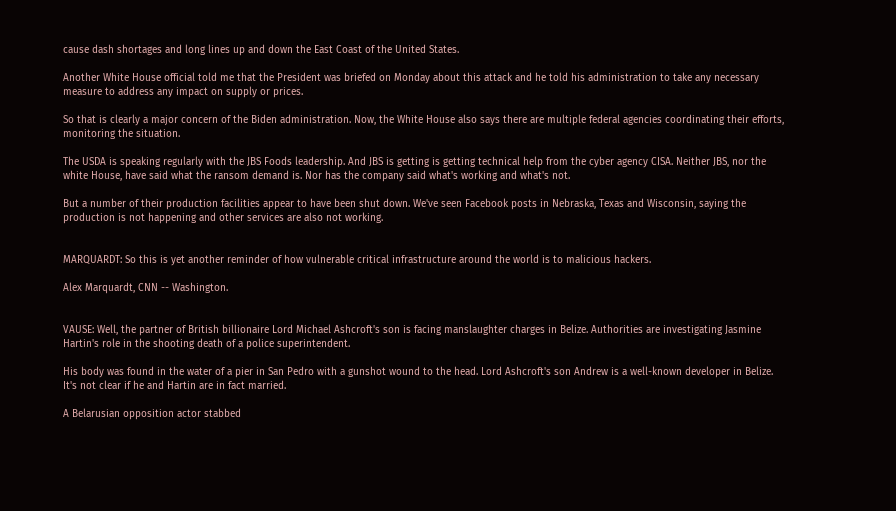cause dash shortages and long lines up and down the East Coast of the United States.

Another White House official told me that the President was briefed on Monday about this attack and he told his administration to take any necessary measure to address any impact on supply or prices.

So that is clearly a major concern of the Biden administration. Now, the White House also says there are multiple federal agencies coordinating their efforts, monitoring the situation.

The USDA is speaking regularly with the JBS Foods leadership. And JBS is getting is getting technical help from the cyber agency CISA. Neither JBS, nor the white House, have said what the ransom demand is. Nor has the company said what's working and what's not.

But a number of their production facilities appear to have been shut down. We've seen Facebook posts in Nebraska, Texas and Wisconsin, saying the production is not happening and other services are also not working.


MARQUARDT: So this is yet another reminder of how vulnerable critical infrastructure around the world is to malicious hackers.

Alex Marquardt, CNN -- Washington.


VAUSE: Well, the partner of British billionaire Lord Michael Ashcroft's son is facing manslaughter charges in Belize. Authorities are investigating Jasmine Hartin's role in the shooting death of a police superintendent.

His body was found in the water of a pier in San Pedro with a gunshot wound to the head. Lord Ashcroft's son Andrew is a well-known developer in Belize. It's not clear if he and Hartin are in fact married.

A Belarusian opposition actor stabbed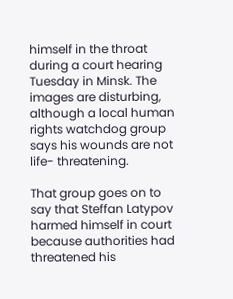himself in the throat during a court hearing Tuesday in Minsk. The images are disturbing, although a local human rights watchdog group says his wounds are not life- threatening.

That group goes on to say that Steffan Latypov harmed himself in court because authorities had threatened his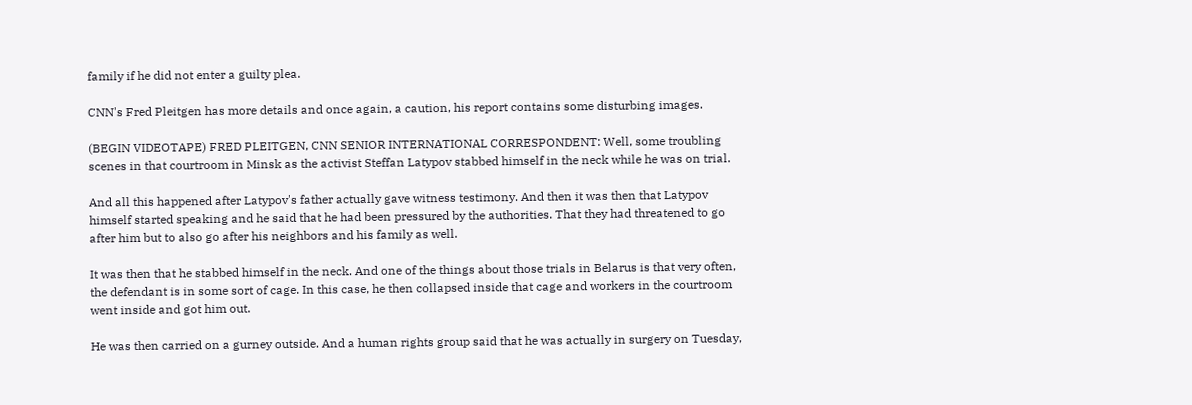family if he did not enter a guilty plea.

CNN's Fred Pleitgen has more details and once again, a caution, his report contains some disturbing images.

(BEGIN VIDEOTAPE) FRED PLEITGEN, CNN SENIOR INTERNATIONAL CORRESPONDENT: Well, some troubling scenes in that courtroom in Minsk as the activist Steffan Latypov stabbed himself in the neck while he was on trial.

And all this happened after Latypov's father actually gave witness testimony. And then it was then that Latypov himself started speaking and he said that he had been pressured by the authorities. That they had threatened to go after him but to also go after his neighbors and his family as well.

It was then that he stabbed himself in the neck. And one of the things about those trials in Belarus is that very often, the defendant is in some sort of cage. In this case, he then collapsed inside that cage and workers in the courtroom went inside and got him out.

He was then carried on a gurney outside. And a human rights group said that he was actually in surgery on Tuesday,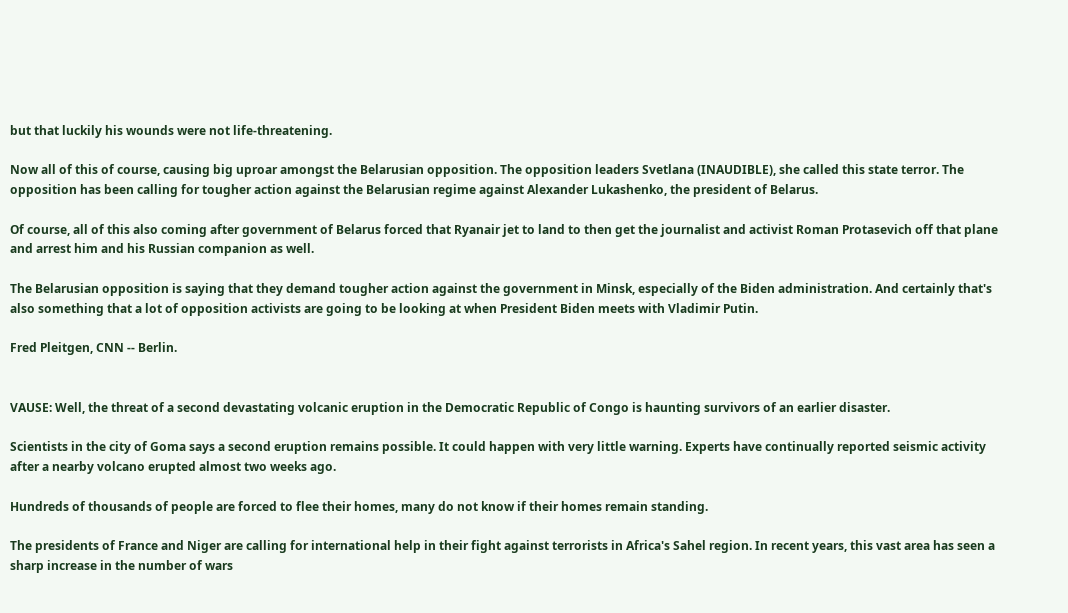but that luckily his wounds were not life-threatening.

Now all of this of course, causing big uproar amongst the Belarusian opposition. The opposition leaders Svetlana (INAUDIBLE), she called this state terror. The opposition has been calling for tougher action against the Belarusian regime against Alexander Lukashenko, the president of Belarus.

Of course, all of this also coming after government of Belarus forced that Ryanair jet to land to then get the journalist and activist Roman Protasevich off that plane and arrest him and his Russian companion as well.

The Belarusian opposition is saying that they demand tougher action against the government in Minsk, especially of the Biden administration. And certainly that's also something that a lot of opposition activists are going to be looking at when President Biden meets with Vladimir Putin.

Fred Pleitgen, CNN -- Berlin.


VAUSE: Well, the threat of a second devastating volcanic eruption in the Democratic Republic of Congo is haunting survivors of an earlier disaster.

Scientists in the city of Goma says a second eruption remains possible. It could happen with very little warning. Experts have continually reported seismic activity after a nearby volcano erupted almost two weeks ago.

Hundreds of thousands of people are forced to flee their homes, many do not know if their homes remain standing.

The presidents of France and Niger are calling for international help in their fight against terrorists in Africa's Sahel region. In recent years, this vast area has seen a sharp increase in the number of wars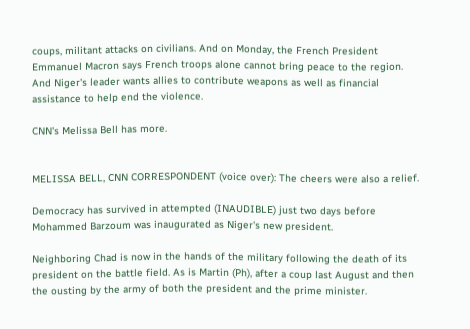coups, militant attacks on civilians. And on Monday, the French President Emmanuel Macron says French troops alone cannot bring peace to the region. And Niger's leader wants allies to contribute weapons as well as financial assistance to help end the violence.

CNN's Melissa Bell has more.


MELISSA BELL, CNN CORRESPONDENT (voice over): The cheers were also a relief.

Democracy has survived in attempted (INAUDIBLE) just two days before Mohammed Barzoum was inaugurated as Niger's new president.

Neighboring Chad is now in the hands of the military following the death of its president on the battle field. As is Martin (Ph), after a coup last August and then the ousting by the army of both the president and the prime minister.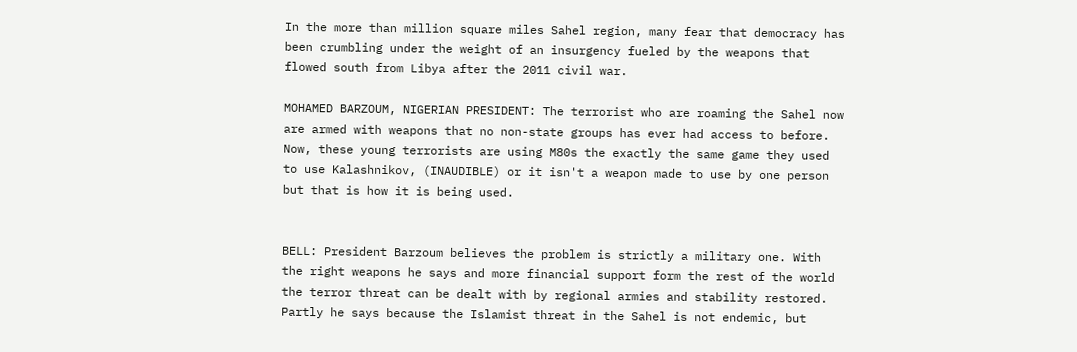In the more than million square miles Sahel region, many fear that democracy has been crumbling under the weight of an insurgency fueled by the weapons that flowed south from Libya after the 2011 civil war.

MOHAMED BARZOUM, NIGERIAN PRESIDENT: The terrorist who are roaming the Sahel now are armed with weapons that no non-state groups has ever had access to before. Now, these young terrorists are using M80s the exactly the same game they used to use Kalashnikov, (INAUDIBLE) or it isn't a weapon made to use by one person but that is how it is being used.


BELL: President Barzoum believes the problem is strictly a military one. With the right weapons he says and more financial support form the rest of the world the terror threat can be dealt with by regional armies and stability restored. Partly he says because the Islamist threat in the Sahel is not endemic, but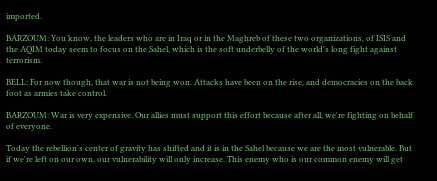imported.

BARZOUM: You know, the leaders who are in Iraq or in the Maghreb of these two organizations, of ISIS and the AQIM today seem to focus on the Sahel, which is the soft underbelly of the world's long fight against terrorism.

BELL: For now though, that war is not being won. Attacks have been on the rise, and democracies on the back foot as armies take control.

BARZOUM: War is very expensive. Our allies must support this effort because after all, we're fighting on behalf of everyone.

Today the rebellion's center of gravity has shifted and it is in the Sahel because we are the most vulnerable. But if we're left on our own, our vulnerability will only increase. This enemy who is our common enemy will get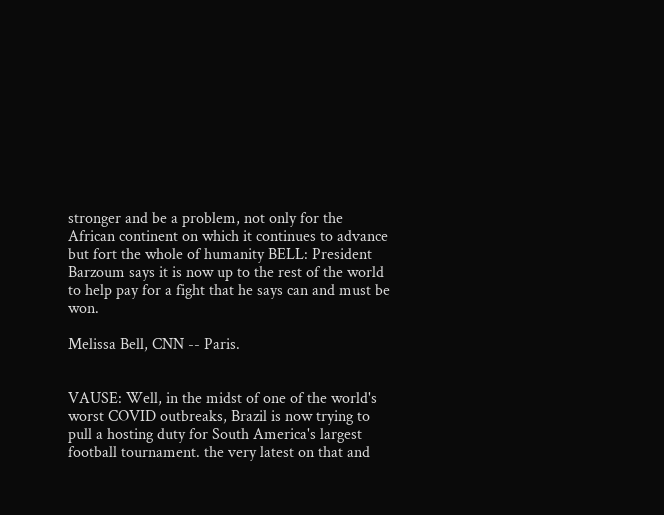stronger and be a problem, not only for the African continent on which it continues to advance but fort the whole of humanity BELL: President Barzoum says it is now up to the rest of the world to help pay for a fight that he says can and must be won.

Melissa Bell, CNN -- Paris.


VAUSE: Well, in the midst of one of the world's worst COVID outbreaks, Brazil is now trying to pull a hosting duty for South America's largest football tournament. the very latest on that and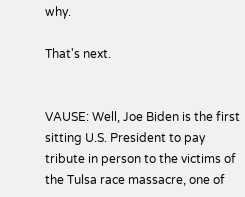why.

That's next.


VAUSE: Well, Joe Biden is the first sitting U.S. President to pay tribute in person to the victims of the Tulsa race massacre, one of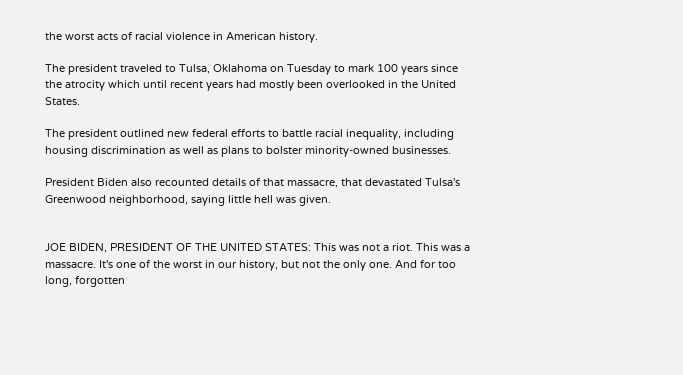the worst acts of racial violence in American history.

The president traveled to Tulsa, Oklahoma on Tuesday to mark 100 years since the atrocity which until recent years had mostly been overlooked in the United States.

The president outlined new federal efforts to battle racial inequality, including housing discrimination as well as plans to bolster minority-owned businesses.

President Biden also recounted details of that massacre, that devastated Tulsa's Greenwood neighborhood, saying little hell was given.


JOE BIDEN, PRESIDENT OF THE UNITED STATES: This was not a riot. This was a massacre. It's one of the worst in our history, but not the only one. And for too long, forgotten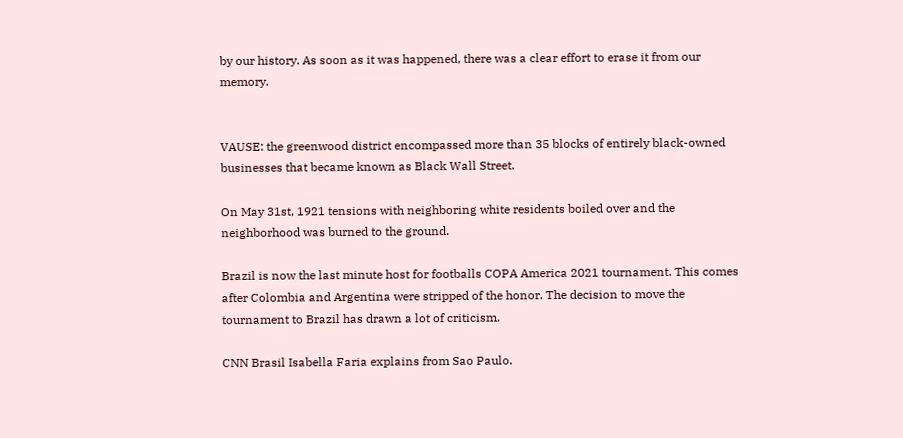by our history. As soon as it was happened, there was a clear effort to erase it from our memory.


VAUSE: the greenwood district encompassed more than 35 blocks of entirely black-owned businesses that became known as Black Wall Street.

On May 31st, 1921 tensions with neighboring white residents boiled over and the neighborhood was burned to the ground.

Brazil is now the last minute host for footballs COPA America 2021 tournament. This comes after Colombia and Argentina were stripped of the honor. The decision to move the tournament to Brazil has drawn a lot of criticism.

CNN Brasil Isabella Faria explains from Sao Paulo.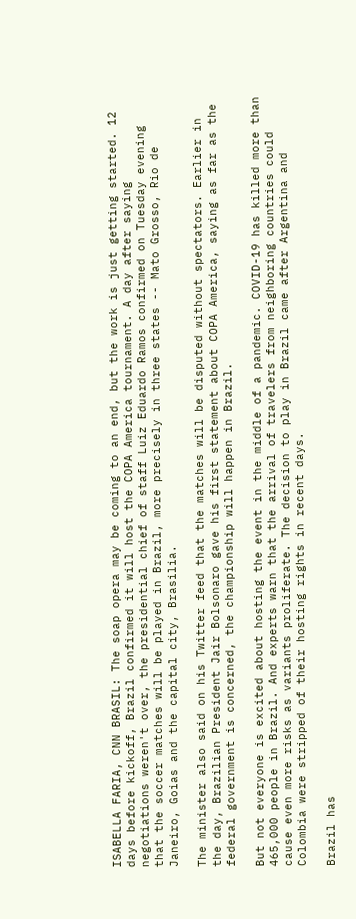ISABELLA FARIA, CNN BRASIL: The soap opera may be coming to an end, but the work is just getting started. 12 days before kickoff, Brazil confirmed it will host the COPA America tournament. A day after saying negotiations weren't over, the presidential chief of staff Luiz Eduardo Ramos confirmed on Tuesday evening that the soccer matches will be played in Brazil, more precisely in three states -- Mato Grosso, Rio de Janeiro, Goias and the capital city, Brasilia.

The minister also said on his Twitter feed that the matches will be disputed without spectators. Earlier in the day, Brazilian President Jair Bolsonaro gave his first statement about COPA America, saying as far as the federal government is concerned, the championship will happen in Brazil.

But not everyone is excited about hosting the event in the middle of a pandemic. COVID-19 has killed more than 465,000 people in Brazil. And experts warn that the arrival of travelers from neighboring countries could cause even more risks as variants proliferate. The decision to play in Brazil came after Argentina and Colombia were stripped of their hosting rights in recent days.

Brazil has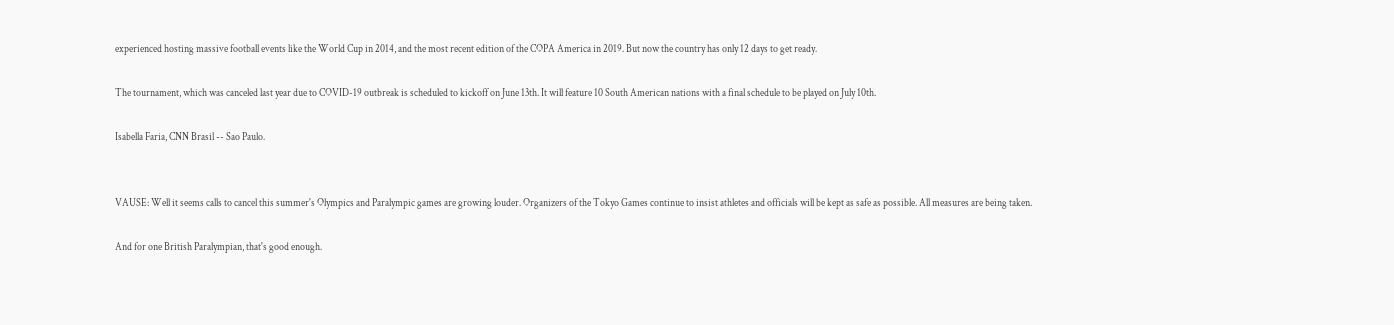experienced hosting massive football events like the World Cup in 2014, and the most recent edition of the COPA America in 2019. But now the country has only 12 days to get ready.

The tournament, which was canceled last year due to COVID-19 outbreak is scheduled to kickoff on June 13th. It will feature 10 South American nations with a final schedule to be played on July 10th.

Isabella Faria, CNN Brasil -- Sao Paulo.


VAUSE: Well it seems calls to cancel this summer's Olympics and Paralympic games are growing louder. Organizers of the Tokyo Games continue to insist athletes and officials will be kept as safe as possible. All measures are being taken.

And for one British Paralympian, that's good enough.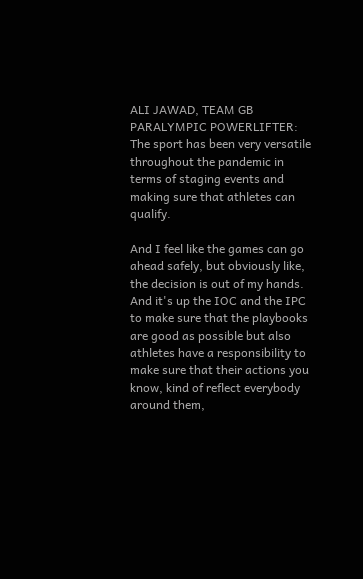ALI JAWAD, TEAM GB PARALYMPIC POWERLIFTER: The sport has been very versatile throughout the pandemic in terms of staging events and making sure that athletes can qualify.

And I feel like the games can go ahead safely, but obviously like, the decision is out of my hands. And it's up the IOC and the IPC to make sure that the playbooks are good as possible but also athletes have a responsibility to make sure that their actions you know, kind of reflect everybody around them,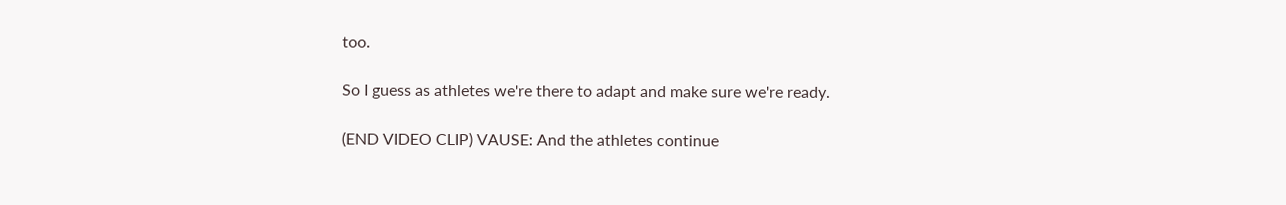too.

So I guess as athletes we're there to adapt and make sure we're ready.

(END VIDEO CLIP) VAUSE: And the athletes continue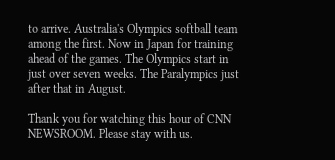to arrive. Australia's Olympics softball team among the first. Now in Japan for training ahead of the games. The Olympics start in just over seven weeks. The Paralympics just after that in August.

Thank you for watching this hour of CNN NEWSROOM. Please stay with us.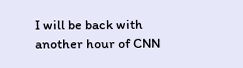I will be back with another hour of CNN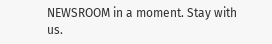NEWSROOM in a moment. Stay with us.